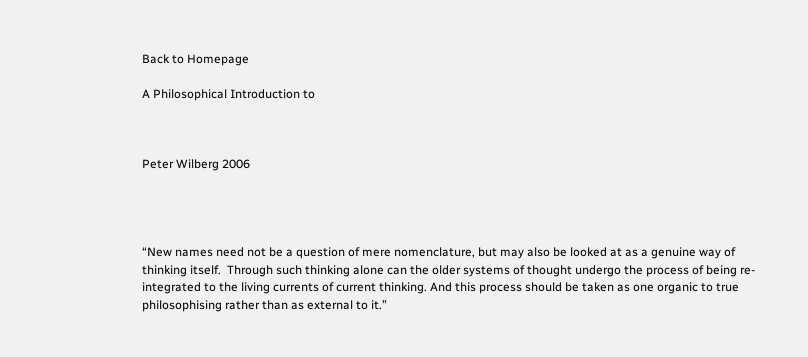Back to Homepage

A Philosophical Introduction to



Peter Wilberg 2006




“New names need not be a question of mere nomenclature, but may also be looked at as a genuine way of thinking itself.  Through such thinking alone can the older systems of thought undergo the process of being re-integrated to the living currents of current thinking. And this process should be taken as one organic to true philosophising rather than as external to it.”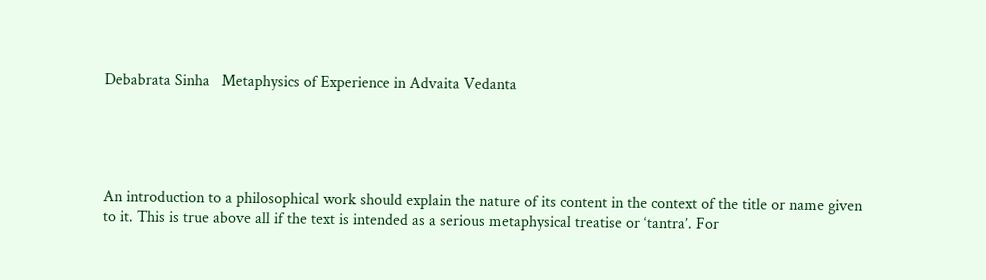Debabrata Sinha   Metaphysics of Experience in Advaita Vedanta





An introduction to a philosophical work should explain the nature of its content in the context of the title or name given to it. This is true above all if the text is intended as a serious metaphysical treatise or ‘tantra’. For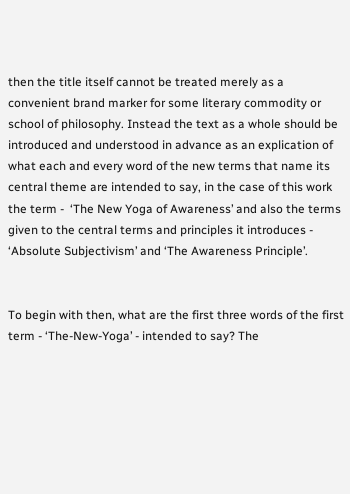then the title itself cannot be treated merely as a convenient brand marker for some literary commodity or school of philosophy. Instead the text as a whole should be introduced and understood in advance as an explication of what each and every word of the new terms that name its central theme are intended to say, in the case of this work the term -  ‘The New Yoga of Awareness’ and also the terms given to the central terms and principles it introduces - ‘Absolute Subjectivism’ and ‘The Awareness Principle’.


To begin with then, what are the first three words of the first term - ‘The-New-Yoga’ - intended to say? The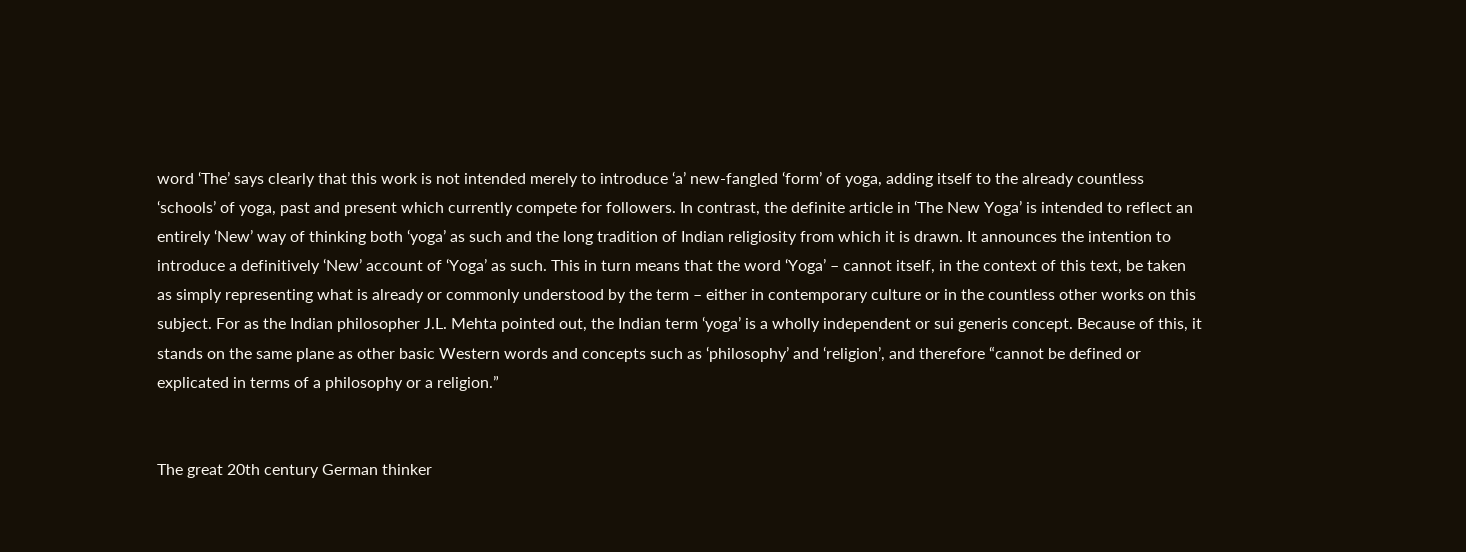word ‘The’ says clearly that this work is not intended merely to introduce ‘a’ new-fangled ‘form’ of yoga, adding itself to the already countless ‘schools’ of yoga, past and present which currently compete for followers. In contrast, the definite article in ‘The New Yoga’ is intended to reflect an entirely ‘New’ way of thinking both ‘yoga’ as such and the long tradition of Indian religiosity from which it is drawn. It announces the intention to introduce a definitively ‘New’ account of ‘Yoga’ as such. This in turn means that the word ‘Yoga’ – cannot itself, in the context of this text, be taken as simply representing what is already or commonly understood by the term – either in contemporary culture or in the countless other works on this subject. For as the Indian philosopher J.L. Mehta pointed out, the Indian term ‘yoga’ is a wholly independent or sui generis concept. Because of this, it stands on the same plane as other basic Western words and concepts such as ‘philosophy’ and ‘religion’, and therefore “cannot be defined or explicated in terms of a philosophy or a religion.”


The great 20th century German thinker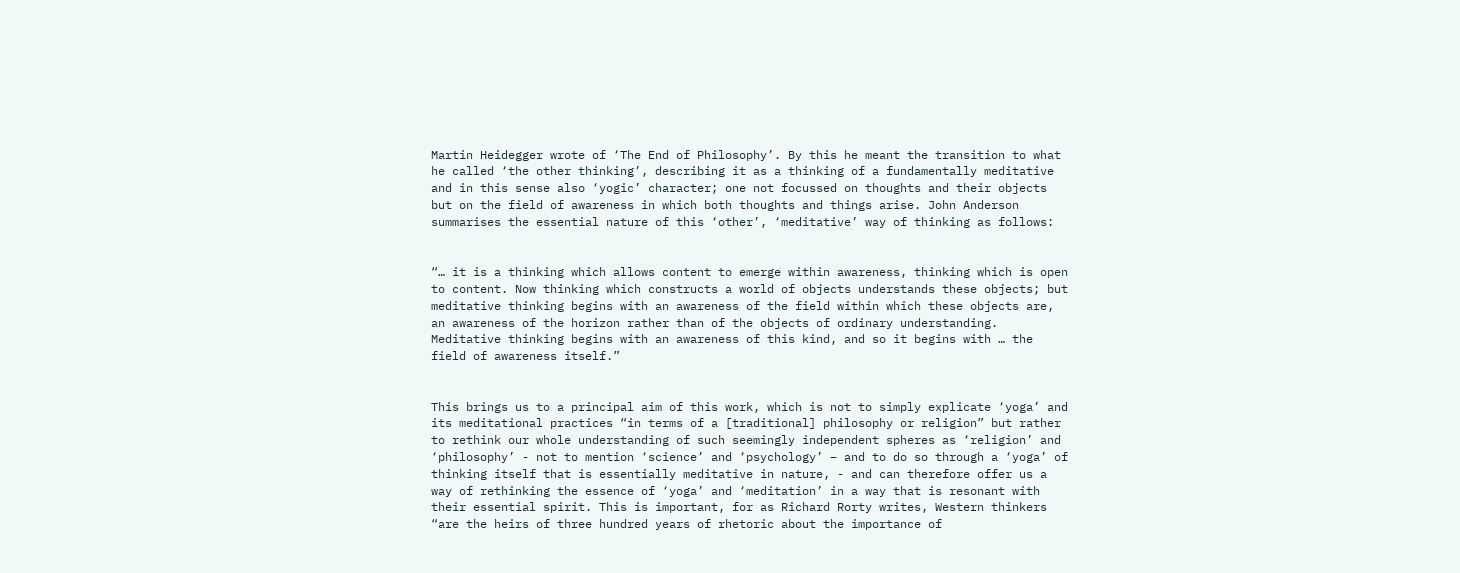Martin Heidegger wrote of ‘The End of Philosophy’. By this he meant the transition to what he called ‘the other thinking’, describing it as a thinking of a fundamentally meditative and in this sense also ‘yogic’ character; one not focussed on thoughts and their objects but on the field of awareness in which both thoughts and things arise. John Anderson summarises the essential nature of this ‘other’, ‘meditative’ way of thinking as follows:


“… it is a thinking which allows content to emerge within awareness, thinking which is open to content. Now thinking which constructs a world of objects understands these objects; but meditative thinking begins with an awareness of the field within which these objects are, an awareness of the horizon rather than of the objects of ordinary understanding. Meditative thinking begins with an awareness of this kind, and so it begins with … the field of awareness itself.”


This brings us to a principal aim of this work, which is not to simply explicate ‘yoga’ and its meditational practices “in terms of a [traditional] philosophy or religion” but rather to rethink our whole understanding of such seemingly independent spheres as ‘religion’ and ‘philosophy’ - not to mention ‘science’ and ‘psychology’ – and to do so through a ‘yoga’ of thinking itself that is essentially meditative in nature, - and can therefore offer us a way of rethinking the essence of ‘yoga’ and ‘meditation’ in a way that is resonant with their essential spirit. This is important, for as Richard Rorty writes, Western thinkers “are the heirs of three hundred years of rhetoric about the importance of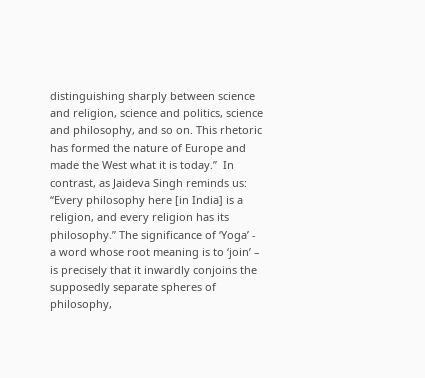distinguishing sharply between science and religion, science and politics, science and philosophy, and so on. This rhetoric has formed the nature of Europe and made the West what it is today.”  In contrast, as Jaideva Singh reminds us: “Every philosophy here [in India] is a religion, and every religion has its philosophy.” The significance of ‘Yoga’ - a word whose root meaning is to ‘join’ – is precisely that it inwardly conjoins the supposedly separate spheres of philosophy,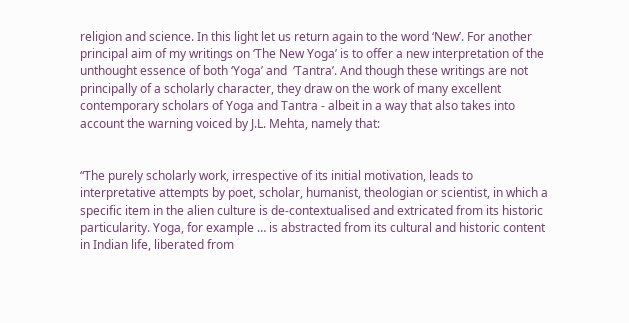religion and science. In this light let us return again to the word ‘New’. For another principal aim of my writings on ‘The New Yoga’ is to offer a new interpretation of the unthought essence of both ‘Yoga’ and  ‘Tantra’. And though these writings are not principally of a scholarly character, they draw on the work of many excellent contemporary scholars of Yoga and Tantra - albeit in a way that also takes into account the warning voiced by J.L. Mehta, namely that:


“The purely scholarly work, irrespective of its initial motivation, leads to interpretative attempts by poet, scholar, humanist, theologian or scientist, in which a specific item in the alien culture is de-contextualised and extricated from its historic particularity. Yoga, for example … is abstracted from its cultural and historic content in Indian life, liberated from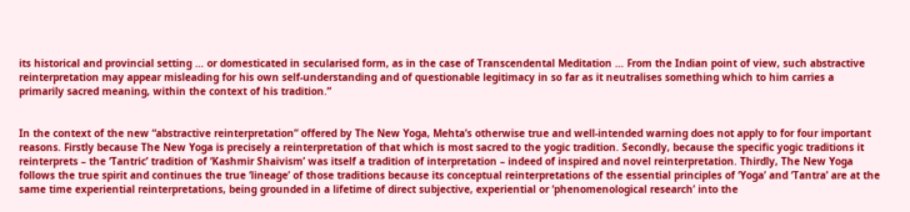its historical and provincial setting … or domesticated in secularised form, as in the case of Transcendental Meditation … From the Indian point of view, such abstractive reinterpretation may appear misleading for his own self-understanding and of questionable legitimacy in so far as it neutralises something which to him carries a primarily sacred meaning, within the context of his tradition.”


In the context of the new “abstractive reinterpretation” offered by The New Yoga, Mehta’s otherwise true and well-intended warning does not apply to for four important reasons. Firstly because The New Yoga is precisely a reinterpretation of that which is most sacred to the yogic tradition. Secondly, because the specific yogic traditions it reinterprets – the ‘Tantric’ tradition of ‘Kashmir Shaivism’ was itself a tradition of interpretation – indeed of inspired and novel reinterpretation. Thirdly, The New Yoga follows the true spirit and continues the true ‘lineage’ of those traditions because its conceptual reinterpretations of the essential principles of ‘Yoga’ and ‘Tantra’ are at the same time experiential reinterpretations, being grounded in a lifetime of direct subjective, experiential or ‘phenomenological research’ into the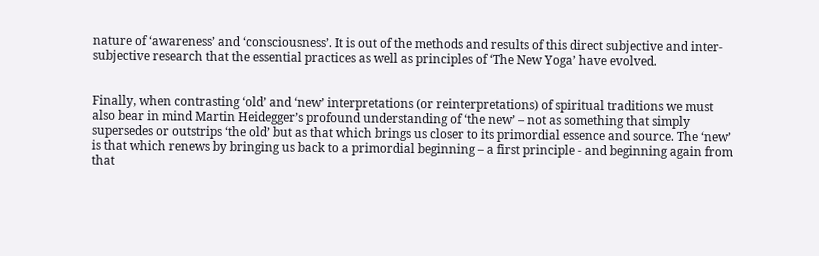nature of ‘awareness’ and ‘consciousness’. It is out of the methods and results of this direct subjective and inter-subjective research that the essential practices as well as principles of ‘The New Yoga’ have evolved.


Finally, when contrasting ‘old’ and ‘new’ interpretations (or reinterpretations) of spiritual traditions we must also bear in mind Martin Heidegger’s profound understanding of ‘the new’ – not as something that simply supersedes or outstrips ‘the old’ but as that which brings us closer to its primordial essence and source. The ‘new’ is that which renews by bringing us back to a primordial beginning – a first principle - and beginning again from that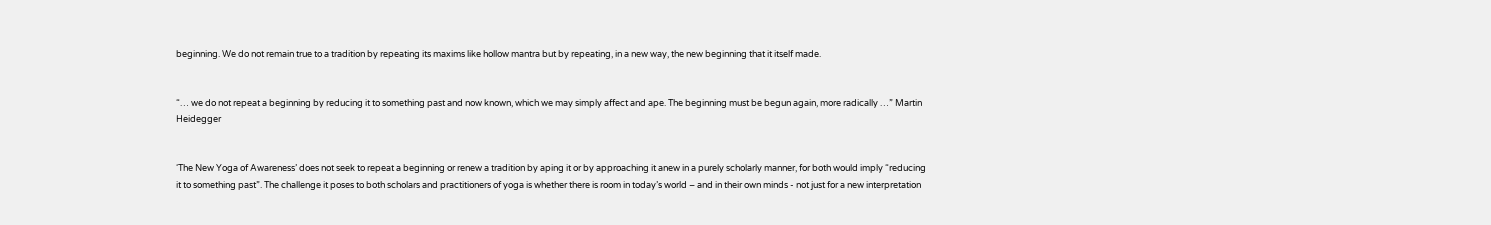beginning. We do not remain true to a tradition by repeating its maxims like hollow mantra but by repeating, in a new way, the new beginning that it itself made.


“… we do not repeat a beginning by reducing it to something past and now known, which we may simply affect and ape. The beginning must be begun again, more radically …” Martin Heidegger


‘The New Yoga of Awareness’ does not seek to repeat a beginning or renew a tradition by aping it or by approaching it anew in a purely scholarly manner, for both would imply “reducing it to something past”. The challenge it poses to both scholars and practitioners of yoga is whether there is room in today’s world – and in their own minds - not just for a new interpretation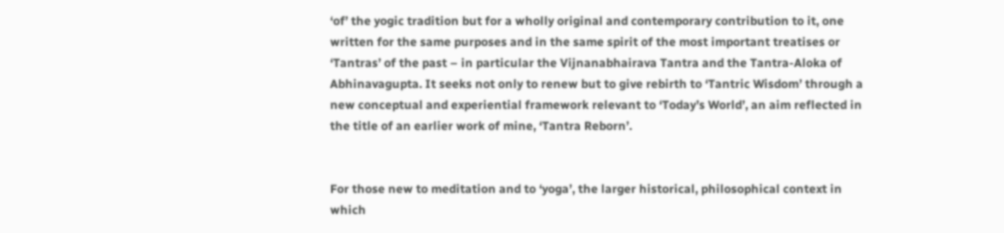‘of’ the yogic tradition but for a wholly original and contemporary contribution to it, one written for the same purposes and in the same spirit of the most important treatises or ‘Tantras’ of the past – in particular the Vijnanabhairava Tantra and the Tantra-Aloka of Abhinavagupta. It seeks not only to renew but to give rebirth to ‘Tantric Wisdom’ through a new conceptual and experiential framework relevant to ‘Today’s World’, an aim reflected in the title of an earlier work of mine, ‘Tantra Reborn’.


For those new to meditation and to ‘yoga’, the larger historical, philosophical context in which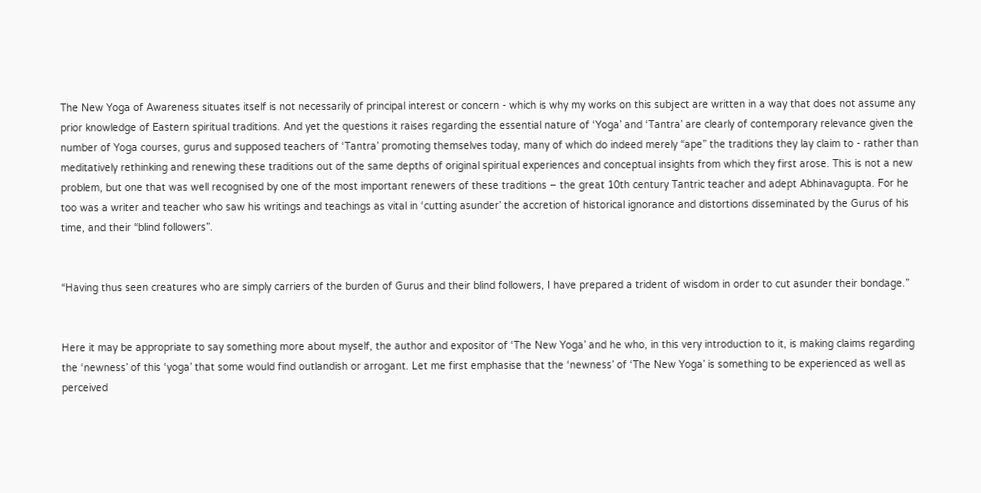The New Yoga of Awareness situates itself is not necessarily of principal interest or concern - which is why my works on this subject are written in a way that does not assume any prior knowledge of Eastern spiritual traditions. And yet the questions it raises regarding the essential nature of ‘Yoga’ and ‘Tantra’ are clearly of contemporary relevance given the number of Yoga courses, gurus and supposed teachers of ‘Tantra’ promoting themselves today, many of which do indeed merely “ape” the traditions they lay claim to - rather than meditatively rethinking and renewing these traditions out of the same depths of original spiritual experiences and conceptual insights from which they first arose. This is not a new problem, but one that was well recognised by one of the most important renewers of these traditions – the great 10th century Tantric teacher and adept Abhinavagupta. For he too was a writer and teacher who saw his writings and teachings as vital in ‘cutting asunder’ the accretion of historical ignorance and distortions disseminated by the Gurus of his time, and their “blind followers”.


“Having thus seen creatures who are simply carriers of the burden of Gurus and their blind followers, I have prepared a trident of wisdom in order to cut asunder their bondage.”


Here it may be appropriate to say something more about myself, the author and expositor of ‘The New Yoga’ and he who, in this very introduction to it, is making claims regarding the ‘newness’ of this ‘yoga’ that some would find outlandish or arrogant. Let me first emphasise that the ‘newness’ of ‘The New Yoga’ is something to be experienced as well as perceived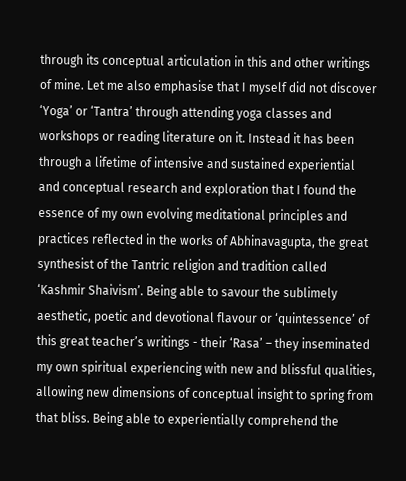through its conceptual articulation in this and other writings of mine. Let me also emphasise that I myself did not discover ‘Yoga’ or ‘Tantra’ through attending yoga classes and workshops or reading literature on it. Instead it has been through a lifetime of intensive and sustained experiential and conceptual research and exploration that I found the essence of my own evolving meditational principles and practices reflected in the works of Abhinavagupta, the great synthesist of the Tantric religion and tradition called ‘Kashmir Shaivism’. Being able to savour the sublimely aesthetic, poetic and devotional flavour or ‘quintessence’ of this great teacher’s writings - their ‘Rasa’ – they inseminated my own spiritual experiencing with new and blissful qualities, allowing new dimensions of conceptual insight to spring from that bliss. Being able to experientially comprehend the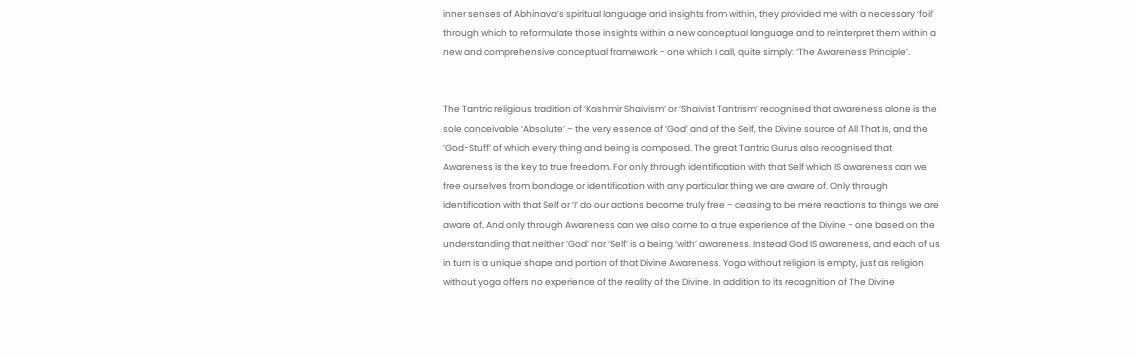inner senses of Abhinava’s spiritual language and insights from within, they provided me with a necessary ‘foil’ through which to reformulate those insights within a new conceptual language and to reinterpret them within a new and comprehensive conceptual framework - one which I call, quite simply: ‘The Awareness Principle’.


The Tantric religious tradition of ‘Kashmir Shaivism’ or ‘Shaivist Tantrism’ recognised that awareness alone is the sole conceivable ‘Absolute’ – the very essence of ‘God’ and of the Self, the Divine source of All That Is, and the ‘God-Stuff’ of which every thing and being is composed. The great Tantric Gurus also recognised that Awareness is the key to true freedom. For only through identification with that Self which IS awareness can we free ourselves from bondage or identification with any particular thing we are aware of. Only through identification with that Self or ‘I’ do our actions become truly free – ceasing to be mere reactions to things we are aware of. And only through Awareness can we also come to a true experience of the Divine - one based on the understanding that neither ‘God’ nor ‘Self’ is a being ‘with’ awareness. Instead God IS awareness, and each of us in turn is a unique shape and portion of that Divine Awareness. Yoga without religion is empty, just as religion without yoga offers no experience of the reality of the Divine. In addition to its recognition of The Divine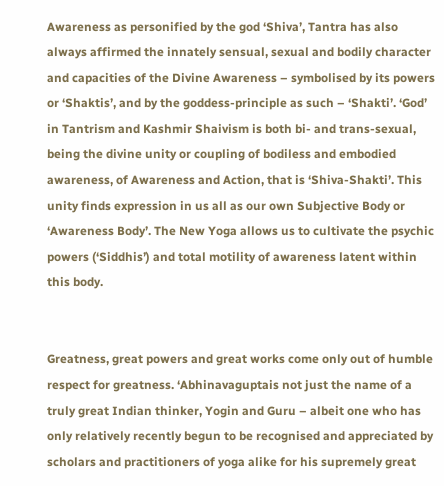Awareness as personified by the god ‘Shiva’, Tantra has also always affirmed the innately sensual, sexual and bodily character and capacities of the Divine Awareness – symbolised by its powers or ‘Shaktis’, and by the goddess-principle as such – ‘Shakti’. ‘God’ in Tantrism and Kashmir Shaivism is both bi- and trans-sexual, being the divine unity or coupling of bodiless and embodied awareness, of Awareness and Action, that is ‘Shiva-Shakti’. This unity finds expression in us all as our own Subjective Body or ‘Awareness Body’. The New Yoga allows us to cultivate the psychic powers (‘Siddhis’) and total motility of awareness latent within this body.


Greatness, great powers and great works come only out of humble respect for greatness. ‘Abhinavaguptais not just the name of a truly great Indian thinker, Yogin and Guru – albeit one who has only relatively recently begun to be recognised and appreciated by scholars and practitioners of yoga alike for his supremely great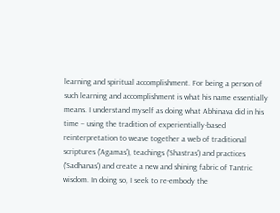learning and spiritual accomplishment. For being a person of such learning and accomplishment is what his name essentially means. I understand myself as doing what Abhinava did in his time – using the tradition of experientially-based reinterpretation to weave together a web of traditional scriptures ('Agamas'), teachings ('Shastras') and practices ('Sadhanas') and create a new and shining fabric of Tantric wisdom. In doing so, I seek to re-embody the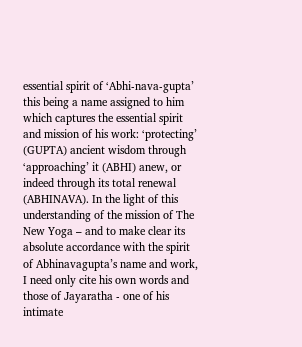essential spirit of ‘Abhi-nava-gupta’ this being a name assigned to him which captures the essential spirit and mission of his work: ‘protecting’ (GUPTA) ancient wisdom through ‘approaching’ it (ABHI) anew, or indeed through its total renewal (ABHINAVA). In the light of this understanding of the mission of The New Yoga – and to make clear its absolute accordance with the spirit of Abhinavagupta’s name and work, I need only cite his own words and those of Jayaratha - one of his intimate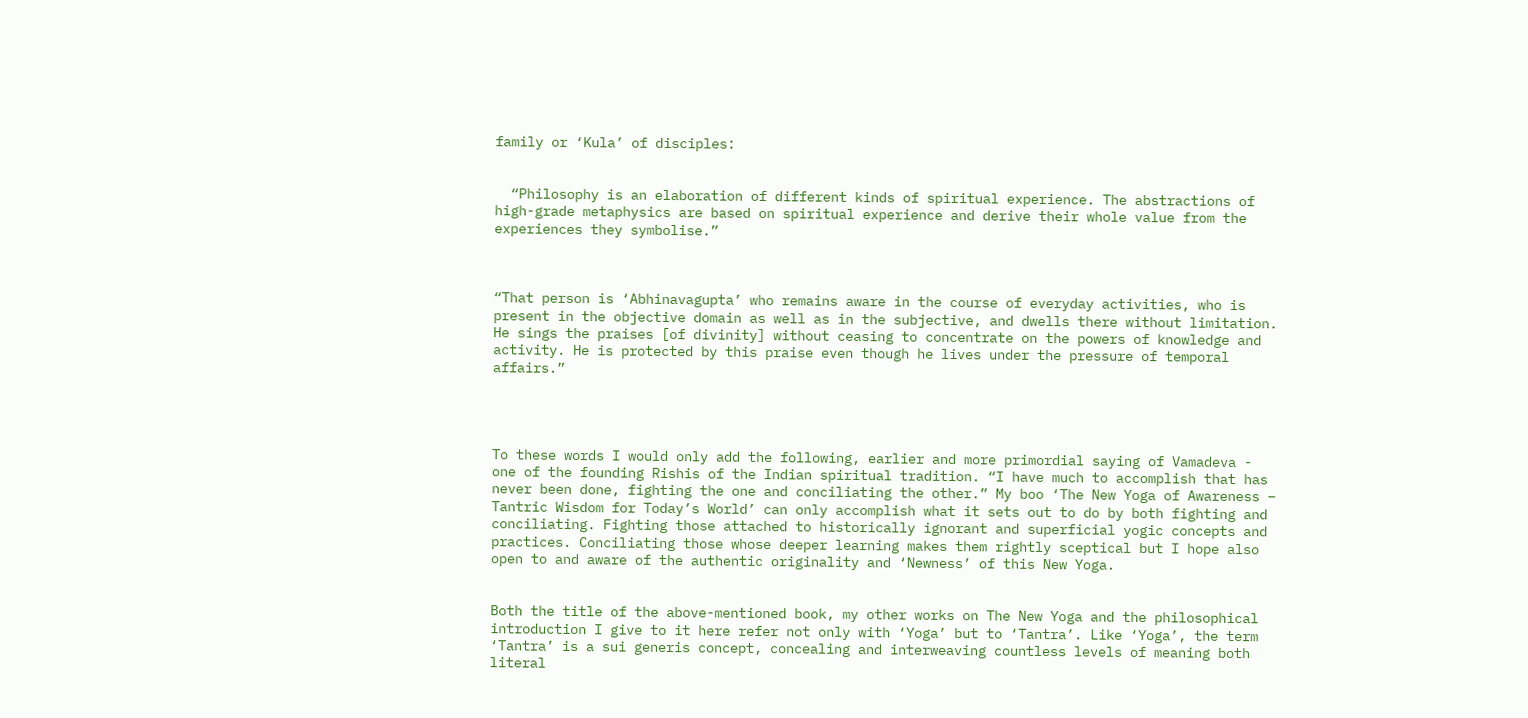family or ‘Kula’ of disciples:


  “Philosophy is an elaboration of different kinds of spiritual experience. The abstractions of high-grade metaphysics are based on spiritual experience and derive their whole value from the experiences they symbolise.”



“That person is ‘Abhinavagupta’ who remains aware in the course of everyday activities, who is present in the objective domain as well as in the subjective, and dwells there without limitation. He sings the praises [of divinity] without ceasing to concentrate on the powers of knowledge and activity. He is protected by this praise even though he lives under the pressure of temporal affairs.”




To these words I would only add the following, earlier and more primordial saying of Vamadeva - one of the founding Rishis of the Indian spiritual tradition. “I have much to accomplish that has never been done, fighting the one and conciliating the other.” My boo ‘The New Yoga of Awareness – Tantric Wisdom for Today’s World’ can only accomplish what it sets out to do by both fighting and conciliating. Fighting those attached to historically ignorant and superficial yogic concepts and practices. Conciliating those whose deeper learning makes them rightly sceptical but I hope also open to and aware of the authentic originality and ‘Newness’ of this New Yoga.


Both the title of the above-mentioned book, my other works on The New Yoga and the philosophical introduction I give to it here refer not only with ‘Yoga’ but to ‘Tantra’. Like ‘Yoga’, the term ‘Tantra’ is a sui generis concept, concealing and interweaving countless levels of meaning both literal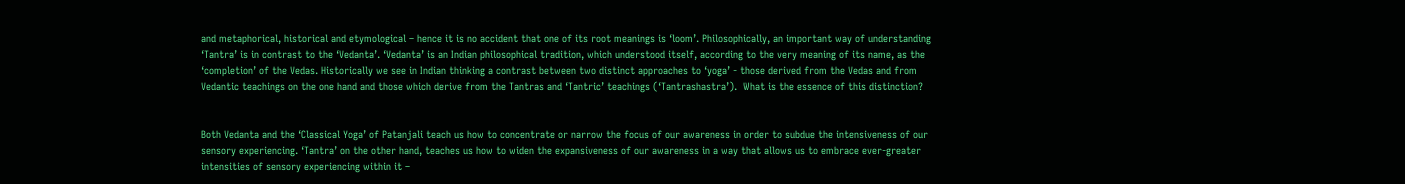and metaphorical, historical and etymological – hence it is no accident that one of its root meanings is ‘loom’. Philosophically, an important way of understanding ‘Tantra’ is in contrast to the ‘Vedanta’. ‘Vedanta’ is an Indian philosophical tradition, which understood itself, according to the very meaning of its name, as the ‘completion’ of the Vedas. Historically we see in Indian thinking a contrast between two distinct approaches to ‘yoga’ - those derived from the Vedas and from Vedantic teachings on the one hand and those which derive from the Tantras and ‘Tantric’ teachings (‘Tantrashastra’).  What is the essence of this distinction?


Both Vedanta and the ‘Classical Yoga’ of Patanjali teach us how to concentrate or narrow the focus of our awareness in order to subdue the intensiveness of our sensory experiencing. ‘Tantra’ on the other hand, teaches us how to widen the expansiveness of our awareness in a way that allows us to embrace ever-greater intensities of sensory experiencing within it –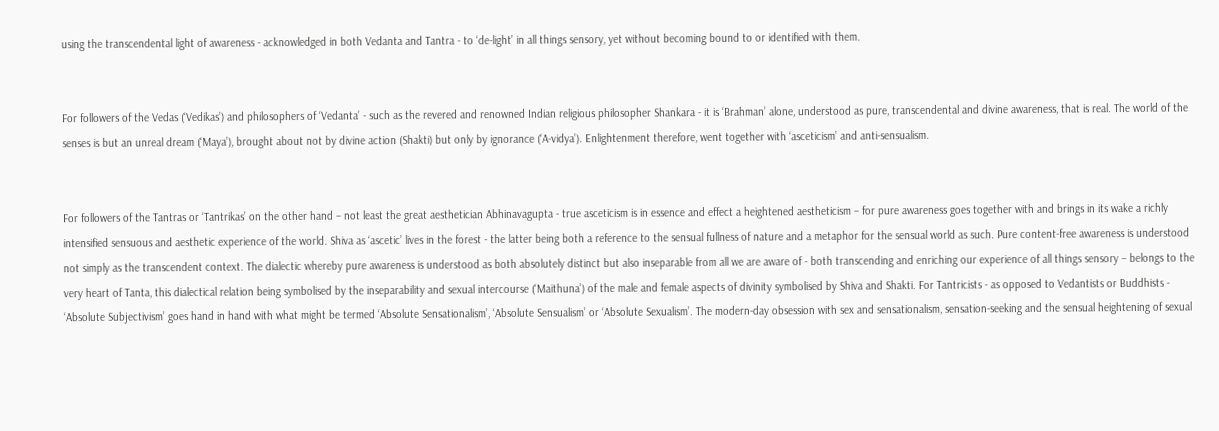using the transcendental light of awareness - acknowledged in both Vedanta and Tantra - to ‘de-light’ in all things sensory, yet without becoming bound to or identified with them.


For followers of the Vedas (‘Vedikas’) and philosophers of ‘Vedanta’ - such as the revered and renowned Indian religious philosopher Shankara - it is ‘Brahman’ alone, understood as pure, transcendental and divine awareness, that is real. The world of the senses is but an unreal dream (‘Maya’), brought about not by divine action (Shakti) but only by ignorance (‘A-vidya’). Enlightenment therefore, went together with ‘asceticism’ and anti-sensualism.


For followers of the Tantras or ‘Tantrikas’ on the other hand – not least the great aesthetician Abhinavagupta - true asceticism is in essence and effect a heightened aestheticism – for pure awareness goes together with and brings in its wake a richly intensified sensuous and aesthetic experience of the world. Shiva as ‘ascetic’ lives in the forest - the latter being both a reference to the sensual fullness of nature and a metaphor for the sensual world as such. Pure content-free awareness is understood not simply as the transcendent context. The dialectic whereby pure awareness is understood as both absolutely distinct but also inseparable from all we are aware of - both transcending and enriching our experience of all things sensory – belongs to the very heart of Tanta, this dialectical relation being symbolised by the inseparability and sexual intercourse (‘Maithuna’) of the male and female aspects of divinity symbolised by Shiva and Shakti. For Tantricists - as opposed to Vedantists or Buddhists - ‘Absolute Subjectivism’ goes hand in hand with what might be termed ‘Absolute Sensationalism’, ‘Absolute Sensualism’ or ‘Absolute Sexualism’. The modern-day obsession with sex and sensationalism, sensation-seeking and the sensual heightening of sexual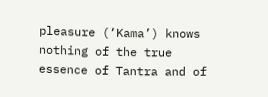pleasure (‘Kama’) knows nothing of the true essence of Tantra and of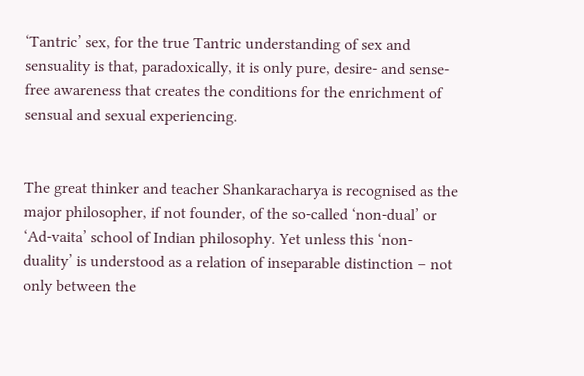‘Tantric’ sex, for the true Tantric understanding of sex and sensuality is that, paradoxically, it is only pure, desire- and sense-free awareness that creates the conditions for the enrichment of sensual and sexual experiencing.


The great thinker and teacher Shankaracharya is recognised as the major philosopher, if not founder, of the so-called ‘non-dual’ or ‘Ad-vaita’ school of Indian philosophy. Yet unless this ‘non-duality’ is understood as a relation of inseparable distinction – not only between the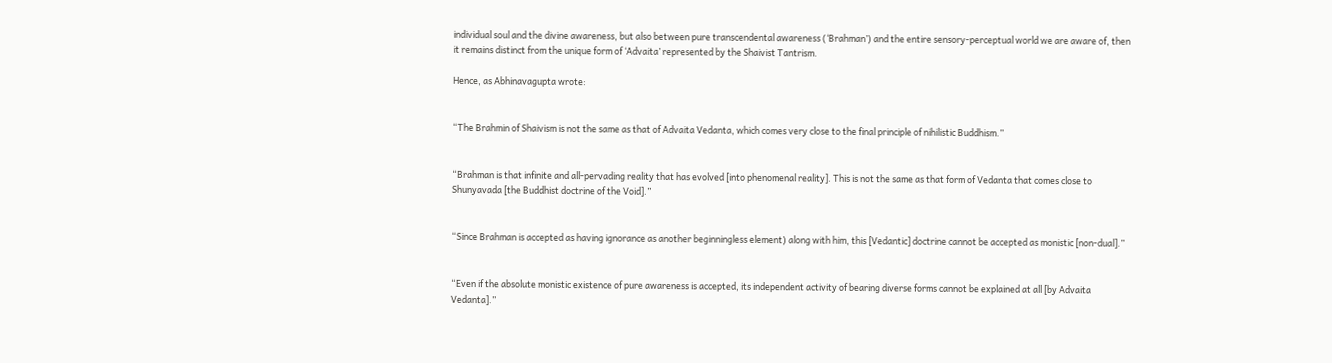individual soul and the divine awareness, but also between pure transcendental awareness (‘Brahman’) and the entire sensory-perceptual world we are aware of, then it remains distinct from the unique form of ‘Advaita’ represented by the Shaivist Tantrism.

Hence, as Abhinavagupta wrote:


“The Brahmin of Shaivism is not the same as that of Advaita Vedanta, which comes very close to the final principle of nihilistic Buddhism.”


“Brahman is that infinite and all-pervading reality that has evolved [into phenomenal reality]. This is not the same as that form of Vedanta that comes close to Shunyavada [the Buddhist doctrine of the Void].”


“Since Brahman is accepted as having ignorance as another beginningless element) along with him, this [Vedantic] doctrine cannot be accepted as monistic [non-dual].”


“Even if the absolute monistic existence of pure awareness is accepted, its independent activity of bearing diverse forms cannot be explained at all [by Advaita Vedanta].”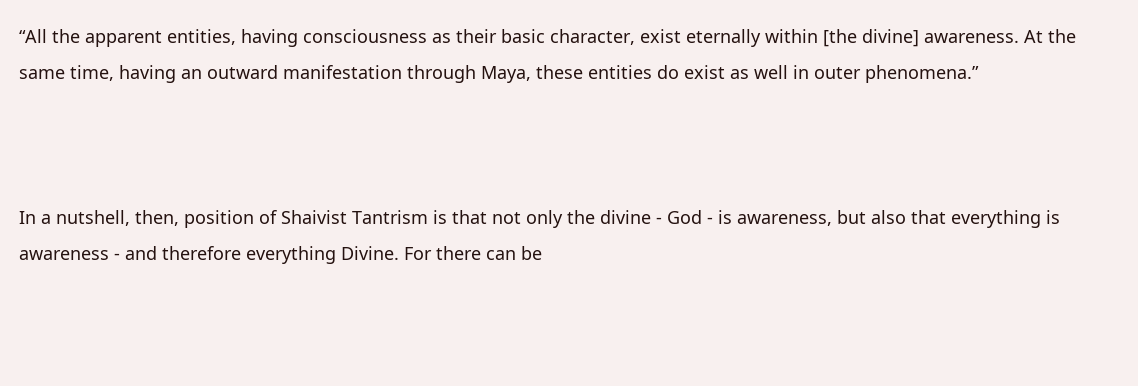“All the apparent entities, having consciousness as their basic character, exist eternally within [the divine] awareness. At the same time, having an outward manifestation through Maya, these entities do exist as well in outer phenomena.”



In a nutshell, then, position of Shaivist Tantrism is that not only the divine - God - is awareness, but also that everything is awareness - and therefore everything Divine. For there can be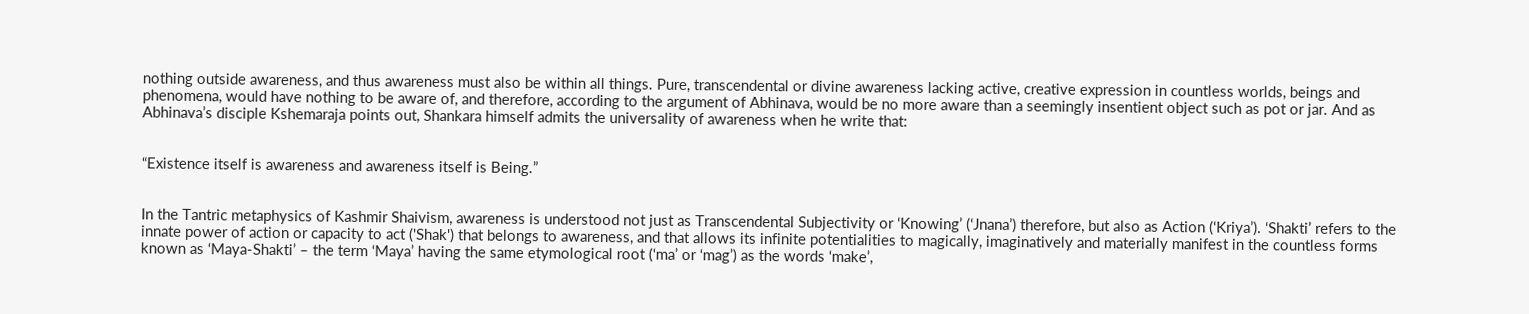nothing outside awareness, and thus awareness must also be within all things. Pure, transcendental or divine awareness lacking active, creative expression in countless worlds, beings and phenomena, would have nothing to be aware of, and therefore, according to the argument of Abhinava, would be no more aware than a seemingly insentient object such as pot or jar. And as Abhinava’s disciple Kshemaraja points out, Shankara himself admits the universality of awareness when he write that:


“Existence itself is awareness and awareness itself is Being.”


In the Tantric metaphysics of Kashmir Shaivism, awareness is understood not just as Transcendental Subjectivity or ‘Knowing’ (‘Jnana’) therefore, but also as Action (‘Kriya’). ‘Shakti’ refers to the innate power of action or capacity to act ('Shak') that belongs to awareness, and that allows its infinite potentialities to magically, imaginatively and materially manifest in the countless forms known as ‘Maya-Shakti’ – the term ‘Maya’ having the same etymological root (‘ma’ or ‘mag’) as the words ‘make’,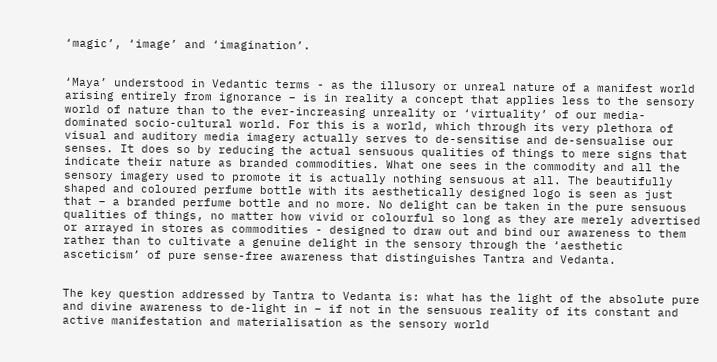‘magic’, ‘image’ and ‘imagination’.


‘Maya’ understood in Vedantic terms - as the illusory or unreal nature of a manifest world arising entirely from ignorance – is in reality a concept that applies less to the sensory world of nature than to the ever-increasing unreality or ‘virtuality’ of our media-dominated socio-cultural world. For this is a world, which through its very plethora of visual and auditory media imagery actually serves to de-sensitise and de-sensualise our senses. It does so by reducing the actual sensuous qualities of things to mere signs that indicate their nature as branded commodities. What one sees in the commodity and all the sensory imagery used to promote it is actually nothing sensuous at all. The beautifully shaped and coloured perfume bottle with its aesthetically designed logo is seen as just that – a branded perfume bottle and no more. No delight can be taken in the pure sensuous qualities of things, no matter how vivid or colourful so long as they are merely advertised or arrayed in stores as commodities - designed to draw out and bind our awareness to them rather than to cultivate a genuine delight in the sensory through the ‘aesthetic asceticism’ of pure sense-free awareness that distinguishes Tantra and Vedanta.


The key question addressed by Tantra to Vedanta is: what has the light of the absolute pure and divine awareness to de-light in – if not in the sensuous reality of its constant and active manifestation and materialisation as the sensory world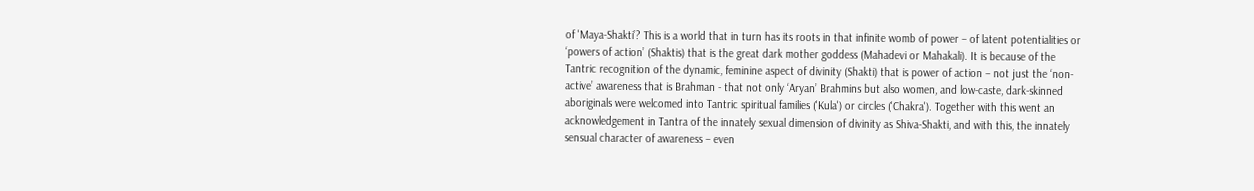of 'Maya-Shakti’? This is a world that in turn has its roots in that infinite womb of power – of latent potentialities or ‘powers of action’ (Shaktis) that is the great dark mother goddess (Mahadevi or Mahakali). It is because of the Tantric recognition of the dynamic, feminine aspect of divinity (Shakti) that is power of action – not just the ‘non-active’ awareness that is Brahman - that not only ‘Aryan’ Brahmins but also women, and low-caste, dark-skinned aboriginals were welcomed into Tantric spiritual families ('Kula') or circles ('Chakra'). Together with this went an acknowledgement in Tantra of the innately sexual dimension of divinity as Shiva-Shakti, and with this, the innately sensual character of awareness – even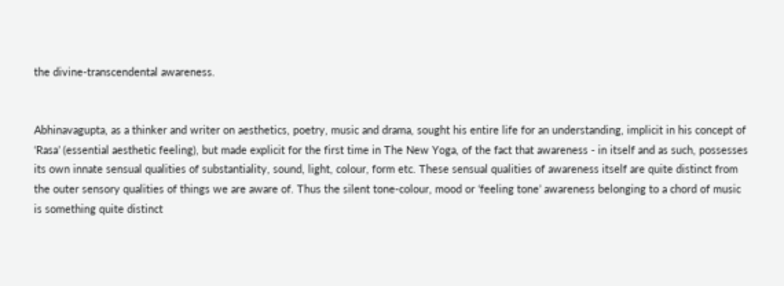the divine-transcendental awareness.


Abhinavagupta, as a thinker and writer on aesthetics, poetry, music and drama, sought his entire life for an understanding, implicit in his concept of ‘Rasa’ (essential aesthetic feeling), but made explicit for the first time in The New Yoga, of the fact that awareness - in itself and as such, possesses its own innate sensual qualities of substantiality, sound, light, colour, form etc. These sensual qualities of awareness itself are quite distinct from the outer sensory qualities of things we are aware of. Thus the silent tone-colour, mood or ‘feeling tone’ awareness belonging to a chord of music is something quite distinct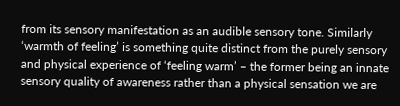from its sensory manifestation as an audible sensory tone. Similarly ‘warmth of feeling’ is something quite distinct from the purely sensory and physical experience of ‘feeling warm’ – the former being an innate sensory quality of awareness rather than a physical sensation we are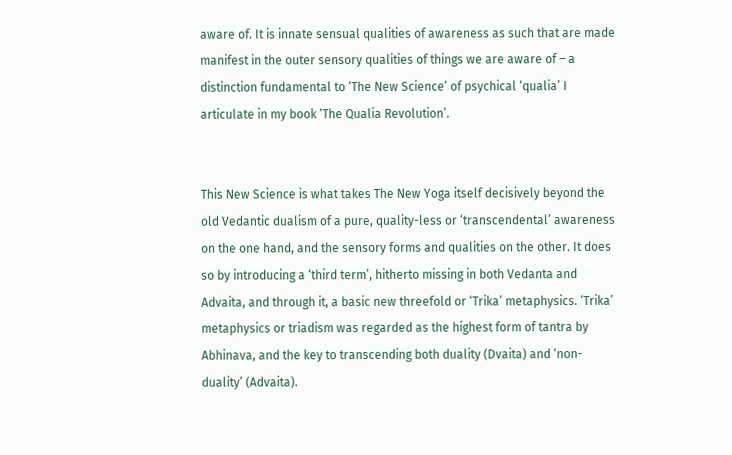aware of. It is innate sensual qualities of awareness as such that are made manifest in the outer sensory qualities of things we are aware of – a distinction fundamental to ‘The New Science’ of psychical ‘qualia’ I articulate in my book ‘The Qualia Revolution’.


This New Science is what takes The New Yoga itself decisively beyond the old Vedantic dualism of a pure, quality-less or ‘transcendental’ awareness on the one hand, and the sensory forms and qualities on the other. It does so by introducing a ‘third term’, hitherto missing in both Vedanta and Advaita, and through it, a basic new threefold or ‘Trika’ metaphysics. ‘Trika’ metaphysics or triadism was regarded as the highest form of tantra by Abhinava, and the key to transcending both duality (Dvaita) and ‘non-duality’ (Advaita).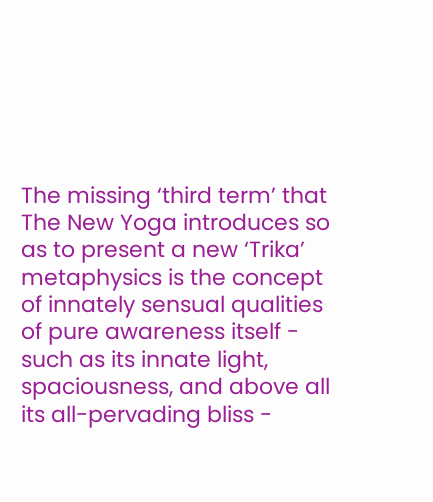The missing ‘third term’ that The New Yoga introduces so as to present a new ‘Trika’ metaphysics is the concept of innately sensual qualities of pure awareness itself - such as its innate light, spaciousness, and above all its all-pervading bliss -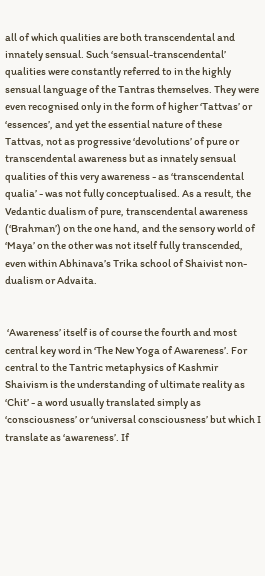all of which qualities are both transcendental and innately sensual. Such ‘sensual-transcendental’ qualities were constantly referred to in the highly sensual language of the Tantras themselves. They were even recognised only in the form of higher ‘Tattvas’ or ‘essences’, and yet the essential nature of these Tattvas, not as progressive ‘devolutions’ of pure or transcendental awareness but as innately sensual qualities of this very awareness - as ‘transcendental qualia’ - was not fully conceptualised. As a result, the Vedantic dualism of pure, transcendental awareness (‘Brahman’) on the one hand, and the sensory world of ‘Maya’ on the other was not itself fully transcended, even within Abhinava’s Trika school of Shaivist non-dualism or Advaita.


 ‘Awareness’ itself is of course the fourth and most central key word in ‘The New Yoga of Awareness’. For central to the Tantric metaphysics of Kashmir Shaivism is the understanding of ultimate reality as ‘Chit’ - a word usually translated simply as ‘consciousness’ or ‘universal consciousness’ but which I translate as ‘awareness’. If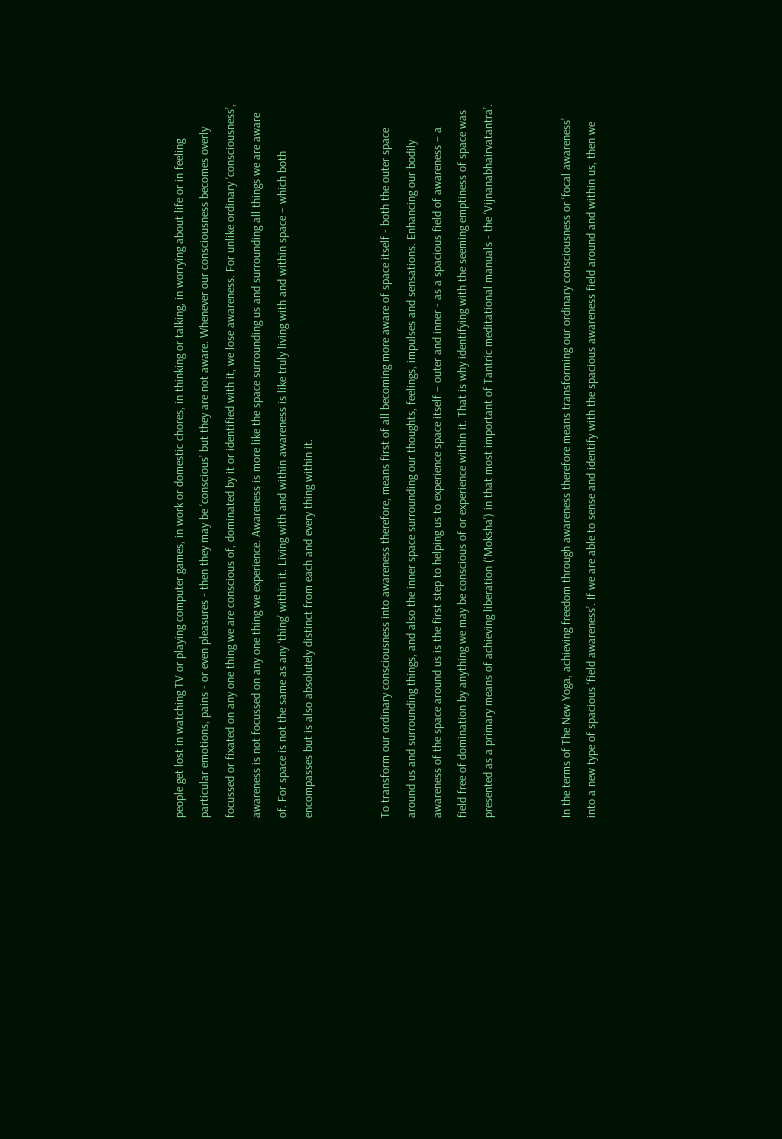people get lost in watching TV or playing computer games, in work or domestic chores, in thinking or talking, in worrying about life or in feeling particular emotions, pains - or even pleasures - then they may be ‘conscious’ but they are not aware. Whenever our consciousness becomes overly focussed or fixated on any one thing we are conscious of, dominated by it or identified with it, we lose awareness. For unlike ordinary ‘consciousness’, awareness is not focussed on any one thing we experience. Awareness is more like the space surrounding us and surrounding all things we are aware of. For space is not the same as any ‘thing’ within it. Living with and within awareness is like truly living with and within space – which both encompasses but is also absolutely distinct from each and every thing within it.


To transform our ordinary consciousness into awareness therefore, means first of all becoming more aware of space itself - both the outer space around us and surrounding things, and also the inner space surrounding our thoughts, feelings, impulses and sensations. Enhancing our bodily awareness of the space around us is the first step to helping us to experience space itself – outer and inner - as a spacious field of awareness – a field free of domination by anything we may be conscious of or experience within it. That is why identifying with the seeming emptiness of space was presented as a primary means of achieving liberation (‘Moksha’) in that most important of Tantric meditational manuals - the ‘Vijnanabhairvatantra’.


In the terms of The New Yoga, achieving freedom through awareness therefore means transforming our ordinary consciousness or ‘focal awareness’ into a new type of spacious ‘field awareness’. If we are able to sense and identify with the spacious awareness field around and within us, then we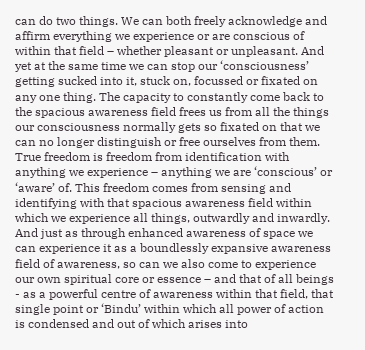can do two things. We can both freely acknowledge and affirm everything we experience or are conscious of within that field – whether pleasant or unpleasant. And yet at the same time we can stop our ‘consciousness’ getting sucked into it, stuck on, focussed or fixated on any one thing. The capacity to constantly come back to the spacious awareness field frees us from all the things our consciousness normally gets so fixated on that we can no longer distinguish or free ourselves from them. True freedom is freedom from identification with anything we experience – anything we are ‘conscious’ or ‘aware’ of. This freedom comes from sensing and identifying with that spacious awareness field within which we experience all things, outwardly and inwardly. And just as through enhanced awareness of space we can experience it as a boundlessly expansive awareness field of awareness, so can we also come to experience our own spiritual core or essence – and that of all beings - as a powerful centre of awareness within that field, that single point or ‘Bindu’ within which all power of action is condensed and out of which arises into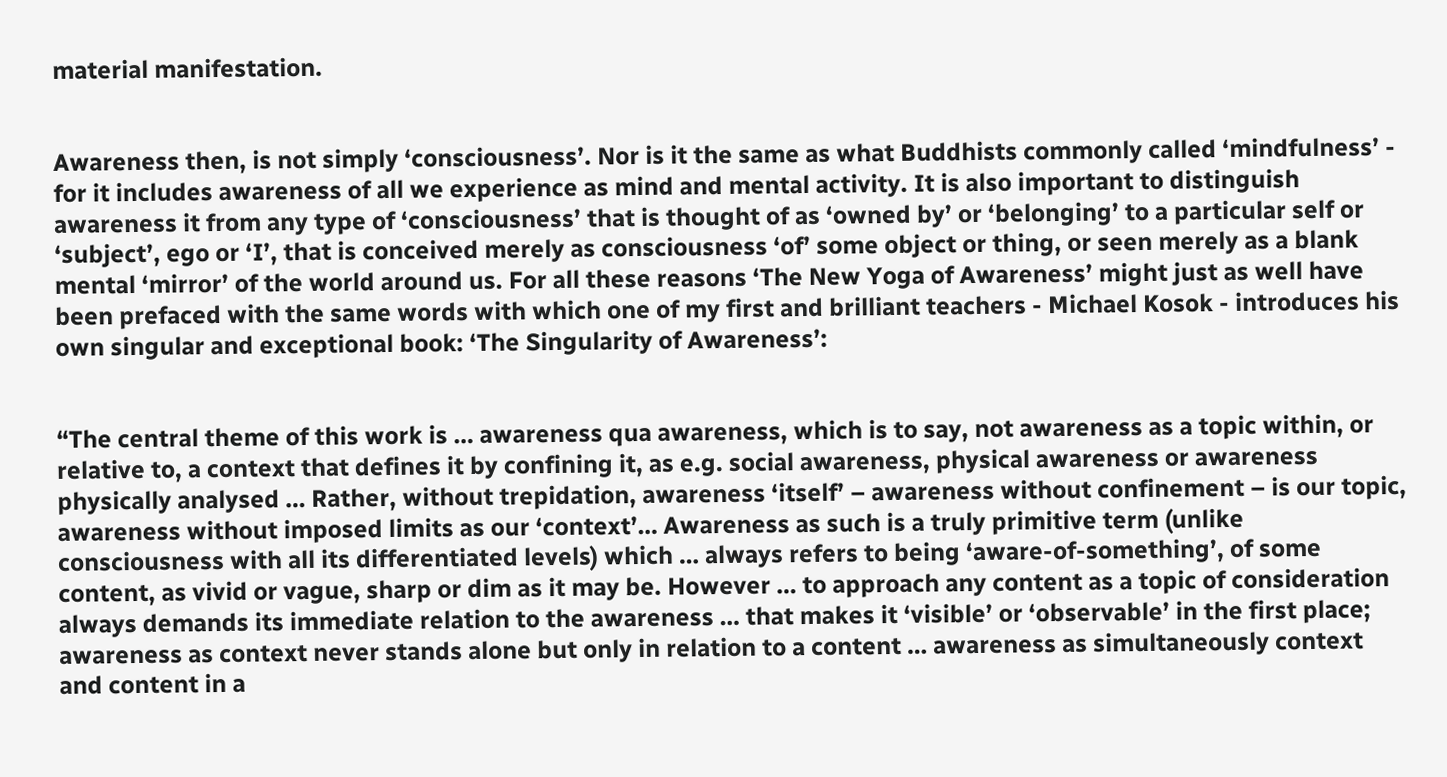material manifestation.


Awareness then, is not simply ‘consciousness’. Nor is it the same as what Buddhists commonly called ‘mindfulness’ - for it includes awareness of all we experience as mind and mental activity. It is also important to distinguish awareness it from any type of ‘consciousness’ that is thought of as ‘owned by’ or ‘belonging’ to a particular self or ‘subject’, ego or ‘I’, that is conceived merely as consciousness ‘of’ some object or thing, or seen merely as a blank mental ‘mirror’ of the world around us. For all these reasons ‘The New Yoga of Awareness’ might just as well have been prefaced with the same words with which one of my first and brilliant teachers - Michael Kosok - introduces his own singular and exceptional book: ‘The Singularity of Awareness’:


“The central theme of this work is … awareness qua awareness, which is to say, not awareness as a topic within, or relative to, a context that defines it by confining it, as e.g. social awareness, physical awareness or awareness physically analysed … Rather, without trepidation, awareness ‘itself’ – awareness without confinement – is our topic, awareness without imposed limits as our ‘context’… Awareness as such is a truly primitive term (unlike consciousness with all its differentiated levels) which … always refers to being ‘aware-of-something’, of some content, as vivid or vague, sharp or dim as it may be. However … to approach any content as a topic of consideration always demands its immediate relation to the awareness … that makes it ‘visible’ or ‘observable’ in the first place; awareness as context never stands alone but only in relation to a content … awareness as simultaneously context and content in a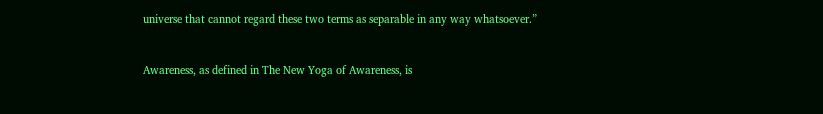universe that cannot regard these two terms as separable in any way whatsoever.”


Awareness, as defined in The New Yoga of Awareness, is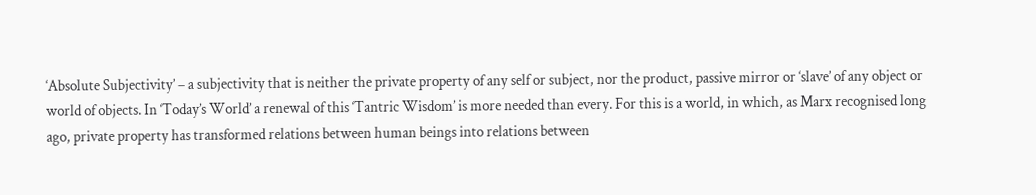‘Absolute Subjectivity’ – a subjectivity that is neither the private property of any self or subject, nor the product, passive mirror or ‘slave’ of any object or world of objects. In ‘Today’s World’ a renewal of this ‘Tantric Wisdom’ is more needed than every. For this is a world, in which, as Marx recognised long ago, private property has transformed relations between human beings into relations between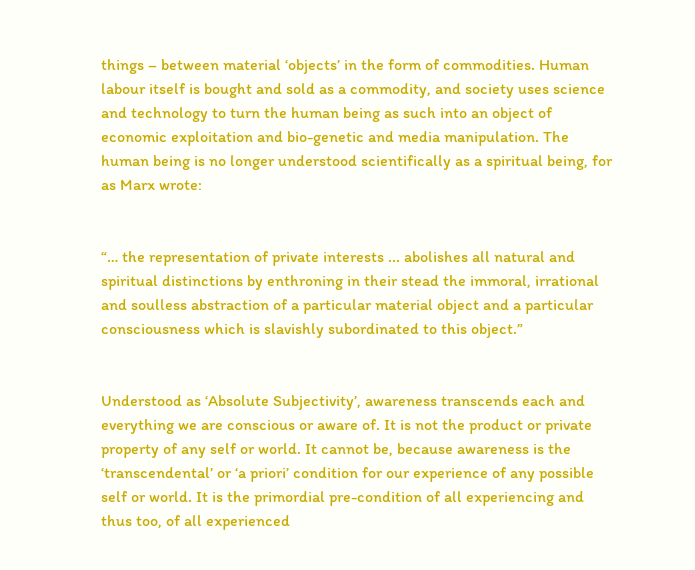things – between material ‘objects’ in the form of commodities. Human labour itself is bought and sold as a commodity, and society uses science and technology to turn the human being as such into an object of economic exploitation and bio-genetic and media manipulation. The human being is no longer understood scientifically as a spiritual being, for as Marx wrote:


“… the representation of private interests ... abolishes all natural and spiritual distinctions by enthroning in their stead the immoral, irrational and soulless abstraction of a particular material object and a particular consciousness which is slavishly subordinated to this object.”


Understood as ‘Absolute Subjectivity’, awareness transcends each and everything we are conscious or aware of. It is not the product or private property of any self or world. It cannot be, because awareness is the ‘transcendental’ or ‘a priori’ condition for our experience of any possible self or world. It is the primordial pre-condition of all experiencing and thus too, of all experienced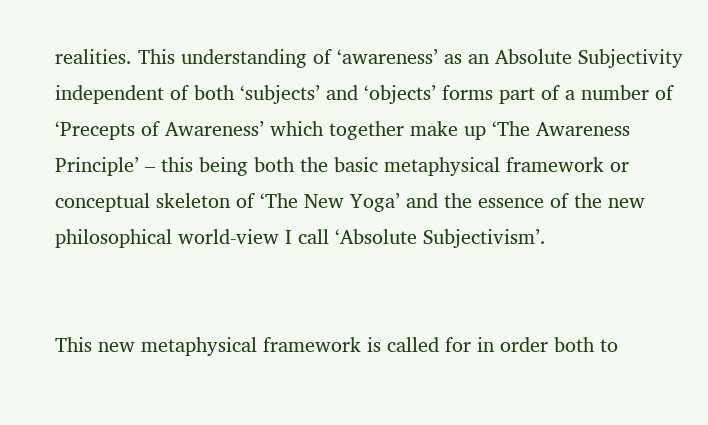realities. This understanding of ‘awareness’ as an Absolute Subjectivity independent of both ‘subjects’ and ‘objects’ forms part of a number of ‘Precepts of Awareness’ which together make up ‘The Awareness Principle’ – this being both the basic metaphysical framework or conceptual skeleton of ‘The New Yoga’ and the essence of the new philosophical world-view I call ‘Absolute Subjectivism’.


This new metaphysical framework is called for in order both to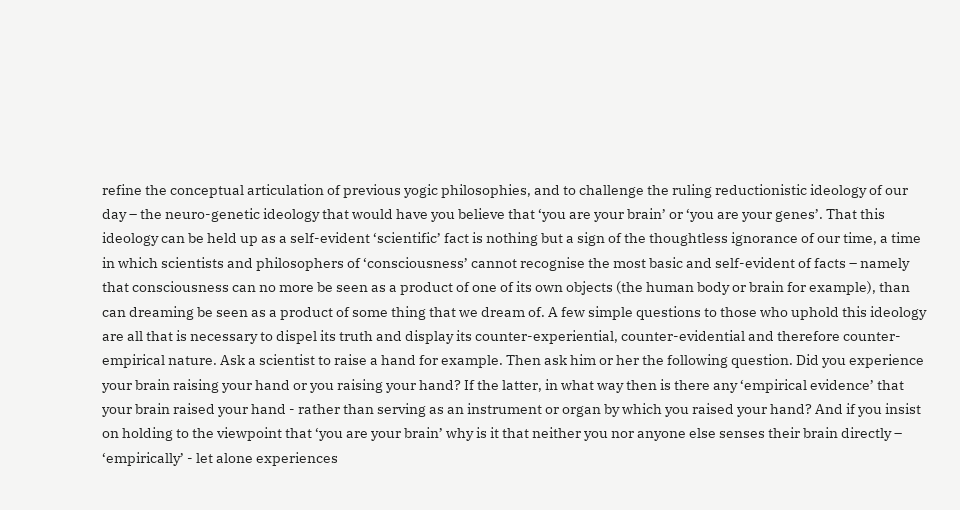refine the conceptual articulation of previous yogic philosophies, and to challenge the ruling reductionistic ideology of our day – the neuro-genetic ideology that would have you believe that ‘you are your brain’ or ‘you are your genes’. That this ideology can be held up as a self-evident ‘scientific’ fact is nothing but a sign of the thoughtless ignorance of our time, a time in which scientists and philosophers of ‘consciousness’ cannot recognise the most basic and self-evident of facts – namely that consciousness can no more be seen as a product of one of its own objects (the human body or brain for example), than can dreaming be seen as a product of some thing that we dream of. A few simple questions to those who uphold this ideology are all that is necessary to dispel its truth and display its counter-experiential, counter-evidential and therefore counter-empirical nature. Ask a scientist to raise a hand for example. Then ask him or her the following question. Did you experience your brain raising your hand or you raising your hand? If the latter, in what way then is there any ‘empirical evidence’ that your brain raised your hand - rather than serving as an instrument or organ by which you raised your hand? And if you insist on holding to the viewpoint that ‘you are your brain’ why is it that neither you nor anyone else senses their brain directly – ‘empirically’ - let alone experiences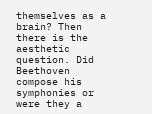themselves as a brain? Then there is the aesthetic question. Did Beethoven compose his symphonies or were they a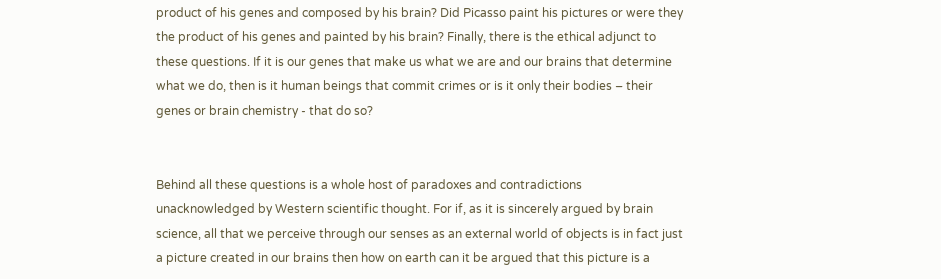product of his genes and composed by his brain? Did Picasso paint his pictures or were they the product of his genes and painted by his brain? Finally, there is the ethical adjunct to these questions. If it is our genes that make us what we are and our brains that determine what we do, then is it human beings that commit crimes or is it only their bodies – their genes or brain chemistry - that do so?


Behind all these questions is a whole host of paradoxes and contradictions unacknowledged by Western scientific thought. For if, as it is sincerely argued by brain science, all that we perceive through our senses as an external world of objects is in fact just a picture created in our brains then how on earth can it be argued that this picture is a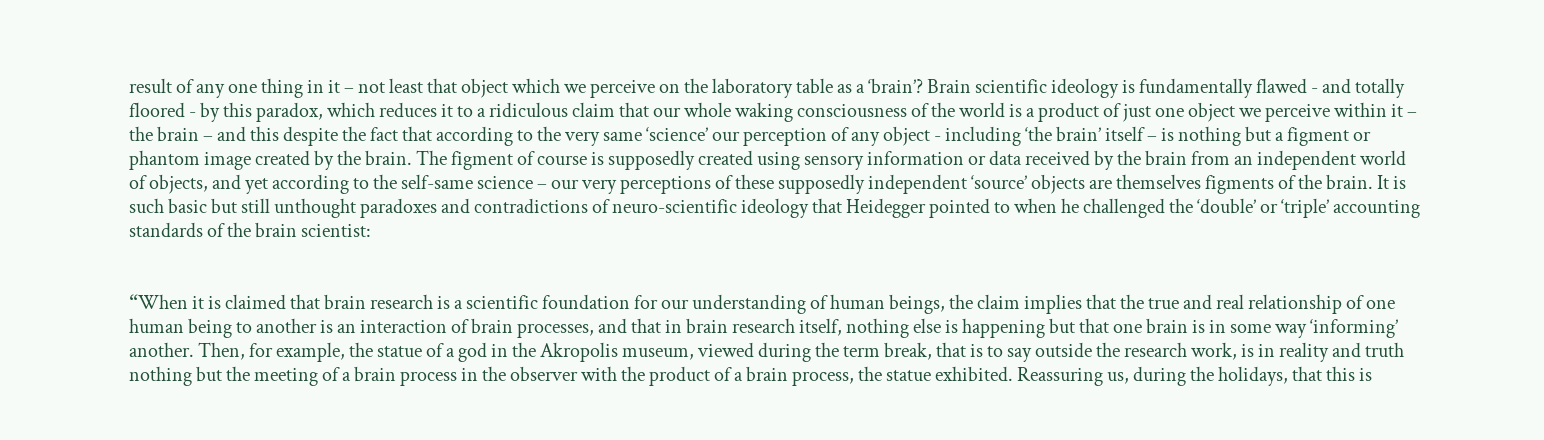result of any one thing in it – not least that object which we perceive on the laboratory table as a ‘brain’? Brain scientific ideology is fundamentally flawed - and totally floored - by this paradox, which reduces it to a ridiculous claim that our whole waking consciousness of the world is a product of just one object we perceive within it – the brain – and this despite the fact that according to the very same ‘science’ our perception of any object - including ‘the brain’ itself – is nothing but a figment or phantom image created by the brain. The figment of course is supposedly created using sensory information or data received by the brain from an independent world of objects, and yet according to the self-same science – our very perceptions of these supposedly independent ‘source’ objects are themselves figments of the brain. It is such basic but still unthought paradoxes and contradictions of neuro-scientific ideology that Heidegger pointed to when he challenged the ‘double’ or ‘triple’ accounting standards of the brain scientist:


“When it is claimed that brain research is a scientific foundation for our understanding of human beings, the claim implies that the true and real relationship of one human being to another is an interaction of brain processes, and that in brain research itself, nothing else is happening but that one brain is in some way ‘informing’ another. Then, for example, the statue of a god in the Akropolis museum, viewed during the term break, that is to say outside the research work, is in reality and truth nothing but the meeting of a brain process in the observer with the product of a brain process, the statue exhibited. Reassuring us, during the holidays, that this is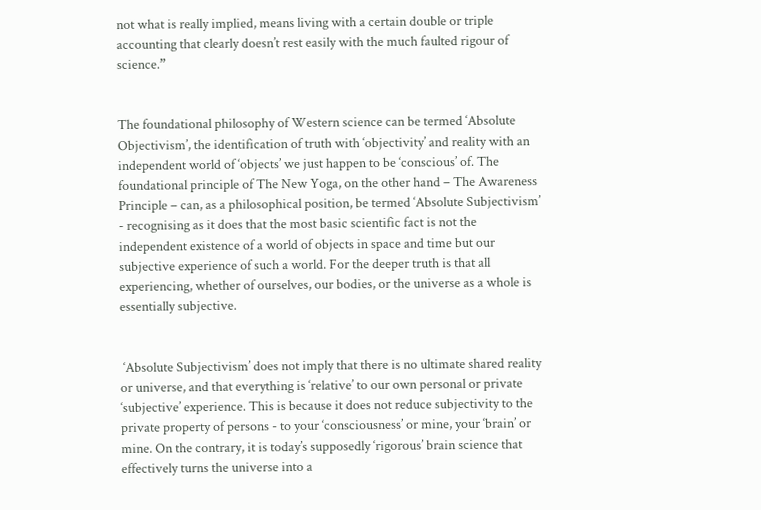not what is really implied, means living with a certain double or triple accounting that clearly doesn’t rest easily with the much faulted rigour of science.”


The foundational philosophy of Western science can be termed ‘Absolute Objectivism’, the identification of truth with ‘objectivity’ and reality with an independent world of ‘objects’ we just happen to be ‘conscious’ of. The foundational principle of The New Yoga, on the other hand – The Awareness Principle – can, as a philosophical position, be termed ‘Absolute Subjectivism’ - recognising as it does that the most basic scientific fact is not the independent existence of a world of objects in space and time but our subjective experience of such a world. For the deeper truth is that all experiencing, whether of ourselves, our bodies, or the universe as a whole is essentially subjective.


 ‘Absolute Subjectivism’ does not imply that there is no ultimate shared reality or universe, and that everything is ‘relative’ to our own personal or private ‘subjective’ experience. This is because it does not reduce subjectivity to the private property of persons - to your ‘consciousness’ or mine, your ‘brain’ or mine. On the contrary, it is today’s supposedly ‘rigorous’ brain science that effectively turns the universe into a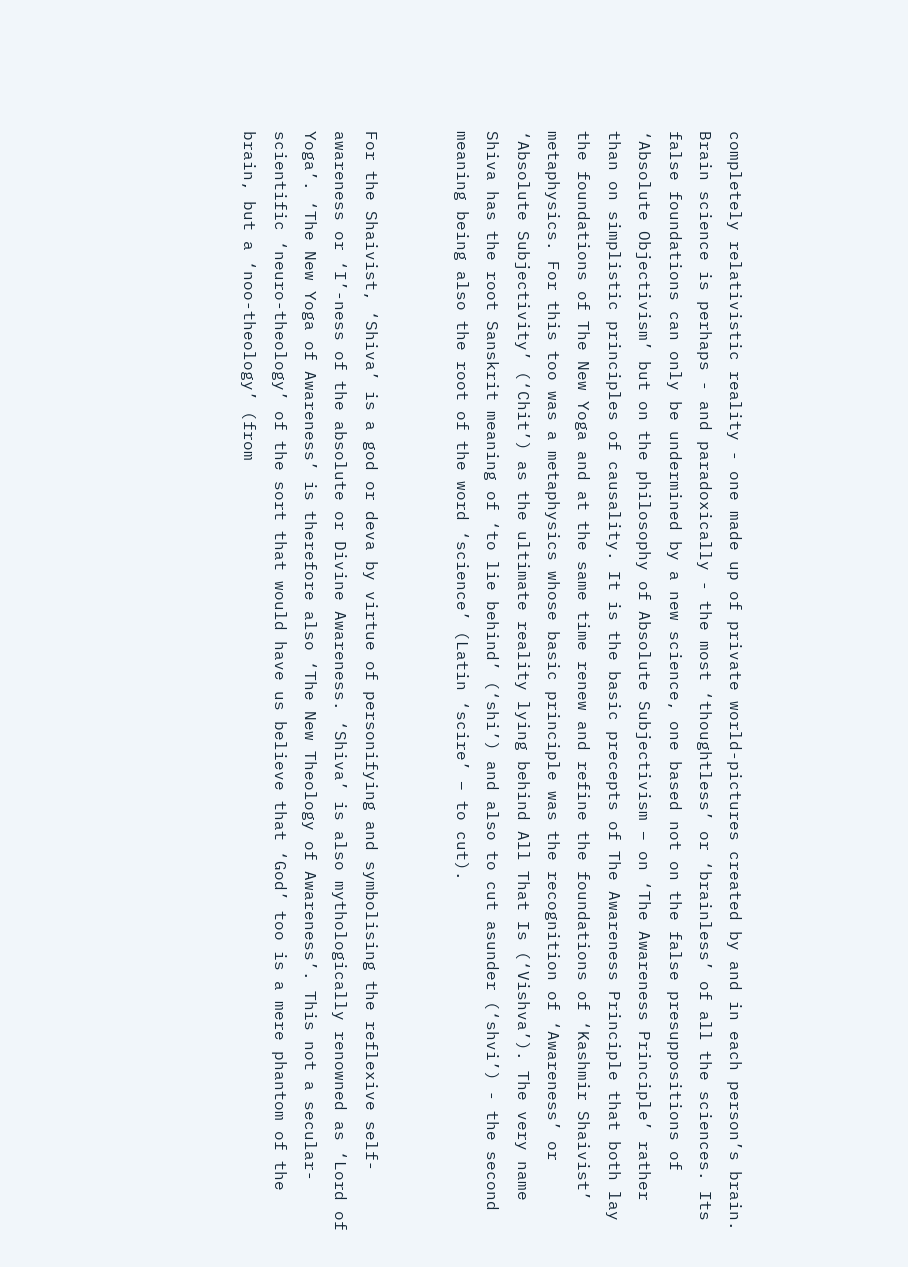completely relativistic reality - one made up of private world-pictures created by and in each person’s brain. Brain science is perhaps - and paradoxically - the most ‘thoughtless’ or ‘brainless’ of all the sciences. Its false foundations can only be undermined by a new science, one based not on the false presuppositions of ‘Absolute Objectivism’ but on the philosophy of Absolute Subjectivism – on ‘The Awareness Principle’ rather than on simplistic principles of causality. It is the basic precepts of The Awareness Principle that both lay the foundations of The New Yoga and at the same time renew and refine the foundations of ‘Kashmir Shaivist’ metaphysics. For this too was a metaphysics whose basic principle was the recognition of ‘Awareness’ or ‘Absolute Subjectivity’ (‘Chit’) as the ultimate reality lying behind All That Is (‘Vishva’). The very name Shiva has the root Sanskrit meaning of ‘to lie behind’ (‘shi’) and also to cut asunder (‘shvi’) - the second meaning being also the root of the word ‘science’ (Latin ‘scire’ – to cut).


For the Shaivist, ‘Shiva’ is a god or deva by virtue of personifying and symbolising the reflexive self-awareness or ‘I’-ness of the absolute or Divine Awareness. ‘Shiva’ is also mythologically renowned as ‘Lord of Yoga’. ‘The New Yoga of Awareness’ is therefore also ‘The New Theology of Awareness’. This not a secular-scientific ‘neuro-theology’ of the sort that would have us believe that ‘God’ too is a mere phantom of the brain, but a ‘noo-theology’ (from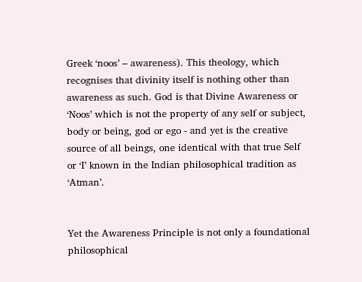Greek ‘noos’ – awareness). This theology, which recognises that divinity itself is nothing other than awareness as such. God is that Divine Awareness or ‘Noos’ which is not the property of any self or subject, body or being, god or ego - and yet is the creative source of all beings, one identical with that true Self or ‘I’ known in the Indian philosophical tradition as ‘Atman’.


Yet the Awareness Principle is not only a foundational philosophical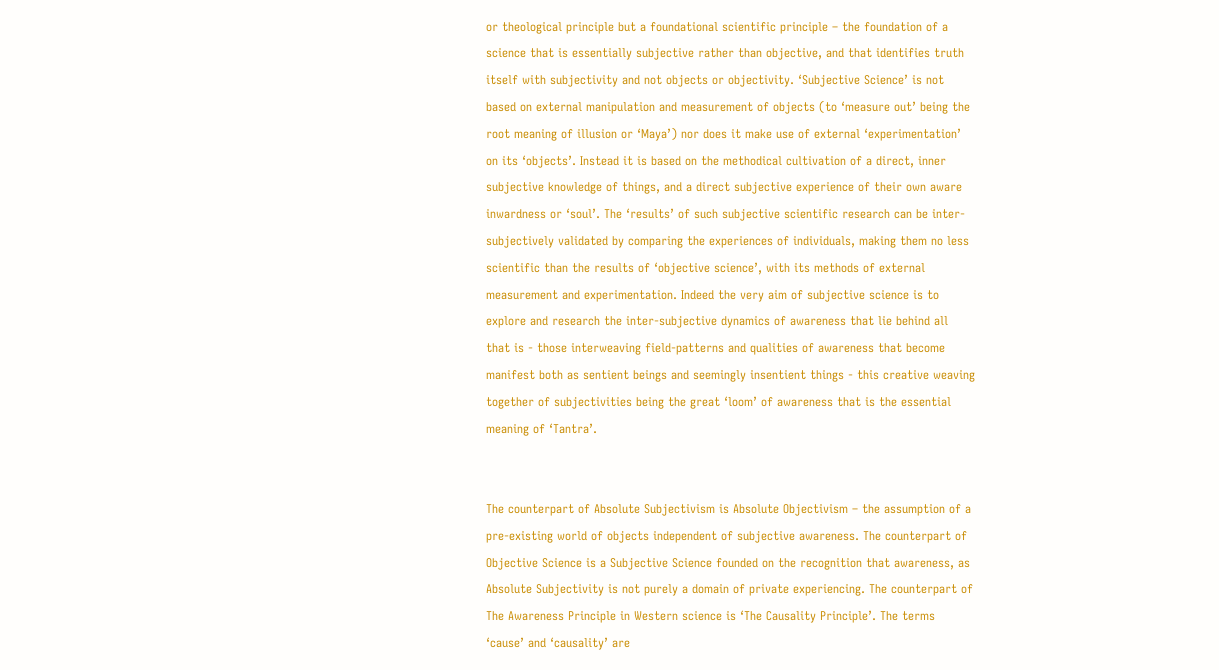or theological principle but a foundational scientific principle – the foundation of a science that is essentially subjective rather than objective, and that identifies truth itself with subjectivity and not objects or objectivity. ‘Subjective Science’ is not based on external manipulation and measurement of objects (to ‘measure out’ being the root meaning of illusion or ‘Maya’) nor does it make use of external ‘experimentation’ on its ‘objects’. Instead it is based on the methodical cultivation of a direct, inner subjective knowledge of things, and a direct subjective experience of their own aware inwardness or ‘soul’. The ‘results’ of such subjective scientific research can be inter-subjectively validated by comparing the experiences of individuals, making them no less scientific than the results of ‘objective science’, with its methods of external measurement and experimentation. Indeed the very aim of subjective science is to explore and research the inter-subjective dynamics of awareness that lie behind all that is - those interweaving field-patterns and qualities of awareness that become manifest both as sentient beings and seemingly insentient things - this creative weaving together of subjectivities being the great ‘loom’ of awareness that is the essential meaning of ‘Tantra’.


The counterpart of Absolute Subjectivism is Absolute Objectivism – the assumption of a pre-existing world of objects independent of subjective awareness. The counterpart of Objective Science is a Subjective Science founded on the recognition that awareness, as Absolute Subjectivity is not purely a domain of private experiencing. The counterpart of The Awareness Principle in Western science is ‘The Causality Principle’. The terms ‘cause’ and ‘causality’ are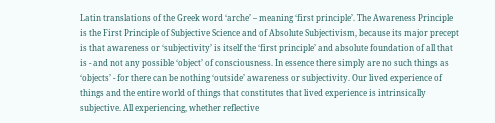Latin translations of the Greek word ‘arche’ – meaning ‘first principle’. The Awareness Principle is the First Principle of Subjective Science and of Absolute Subjectivism, because its major precept is that awareness or ‘subjectivity’ is itself the ‘first principle’ and absolute foundation of all that is - and not any possible ‘object’ of consciousness. In essence there simply are no such things as ‘objects’ - for there can be nothing ‘outside’ awareness or subjectivity. Our lived experience of things and the entire world of things that constitutes that lived experience is intrinsically subjective. All experiencing, whether reflective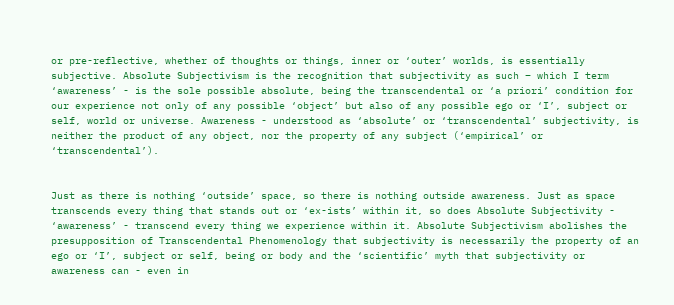or pre-reflective, whether of thoughts or things, inner or ‘outer’ worlds, is essentially subjective. Absolute Subjectivism is the recognition that subjectivity as such – which I term ‘awareness’ - is the sole possible absolute, being the transcendental or ‘a priori’ condition for our experience not only of any possible ‘object’ but also of any possible ego or ‘I’, subject or self, world or universe. Awareness - understood as ‘absolute’ or ‘transcendental’ subjectivity, is neither the product of any object, nor the property of any subject (‘empirical’ or ‘transcendental’).


Just as there is nothing ‘outside’ space, so there is nothing outside awareness. Just as space transcends every thing that stands out or ‘ex-ists’ within it, so does Absolute Subjectivity - ‘awareness’ - transcend every thing we experience within it. Absolute Subjectivism abolishes the presupposition of Transcendental Phenomenology that subjectivity is necessarily the property of an ego or ‘I’, subject or self, being or body and the ‘scientific’ myth that subjectivity or awareness can - even in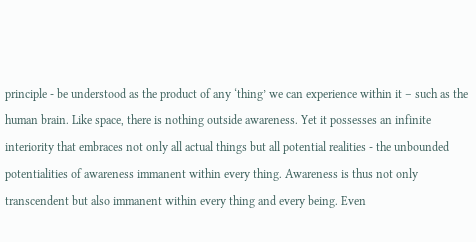principle - be understood as the product of any ‘thing’ we can experience within it – such as the human brain. Like space, there is nothing outside awareness. Yet it possesses an infinite interiority that embraces not only all actual things but all potential realities - the unbounded potentialities of awareness immanent within every thing. Awareness is thus not only transcendent but also immanent within every thing and every being. Even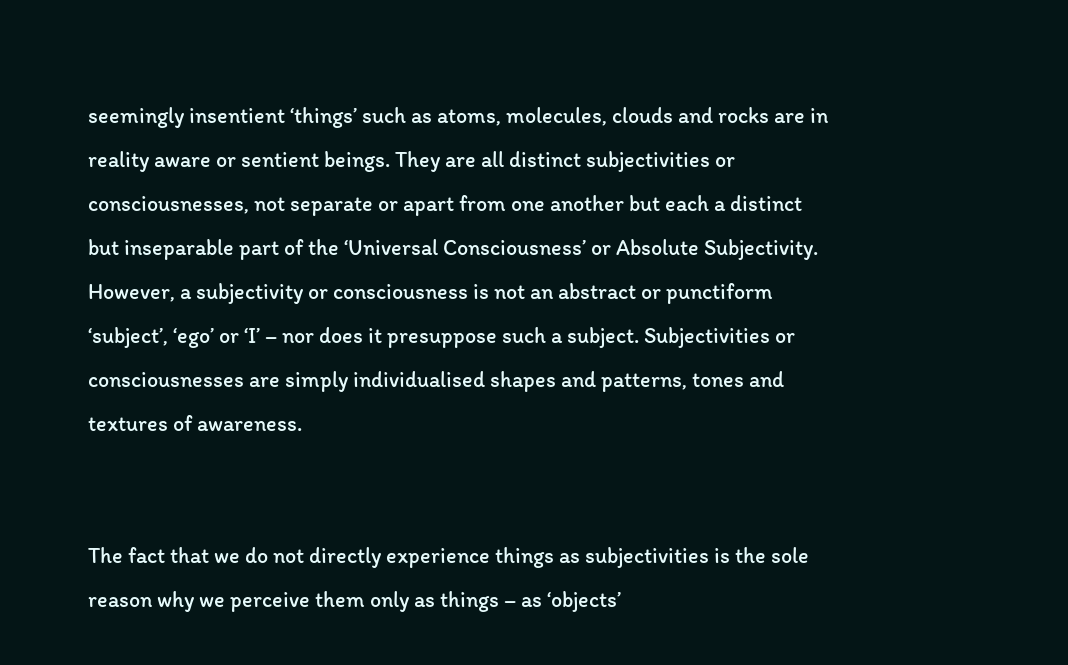seemingly insentient ‘things’ such as atoms, molecules, clouds and rocks are in reality aware or sentient beings. They are all distinct subjectivities or consciousnesses, not separate or apart from one another but each a distinct but inseparable part of the ‘Universal Consciousness’ or Absolute Subjectivity. However, a subjectivity or consciousness is not an abstract or punctiform ‘subject’, ‘ego’ or ‘I’ – nor does it presuppose such a subject. Subjectivities or consciousnesses are simply individualised shapes and patterns, tones and textures of awareness.


The fact that we do not directly experience things as subjectivities is the sole reason why we perceive them only as things – as ‘objects’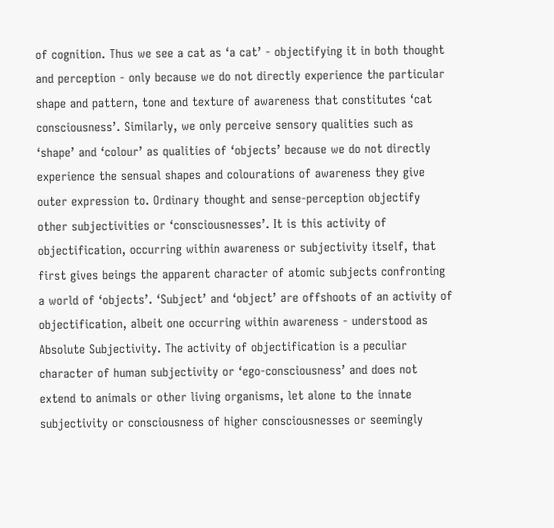of cognition. Thus we see a cat as ‘a cat’ - objectifying it in both thought and perception - only because we do not directly experience the particular shape and pattern, tone and texture of awareness that constitutes ‘cat consciousness’. Similarly, we only perceive sensory qualities such as ‘shape’ and ‘colour’ as qualities of ‘objects’ because we do not directly experience the sensual shapes and colourations of awareness they give outer expression to. Ordinary thought and sense-perception objectify other subjectivities or ‘consciousnesses’. It is this activity of objectification, occurring within awareness or subjectivity itself, that first gives beings the apparent character of atomic subjects confronting a world of ‘objects’. ‘Subject’ and ‘object’ are offshoots of an activity of objectification, albeit one occurring within awareness - understood as Absolute Subjectivity. The activity of objectification is a peculiar character of human subjectivity or ‘ego-consciousness’ and does not extend to animals or other living organisms, let alone to the innate subjectivity or consciousness of higher consciousnesses or seemingly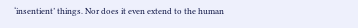‘insentient’ things. Nor does it even extend to the human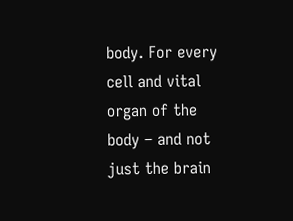body. For every cell and vital organ of the body – and not just the brain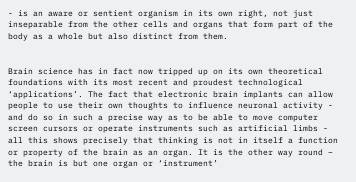- is an aware or sentient organism in its own right, not just inseparable from the other cells and organs that form part of the body as a whole but also distinct from them.


Brain science has in fact now tripped up on its own theoretical foundations with its most recent and proudest technological ‘applications’. The fact that electronic brain implants can allow people to use their own thoughts to influence neuronal activity - and do so in such a precise way as to be able to move computer screen cursors or operate instruments such as artificial limbs - all this shows precisely that thinking is not in itself a function or property of the brain as an organ. It is the other way round – the brain is but one organ or ‘instrument’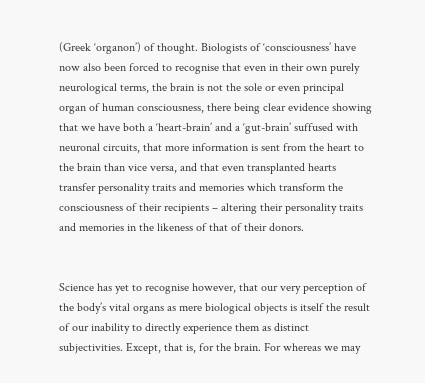(Greek ‘organon’) of thought. Biologists of ‘consciousness’ have now also been forced to recognise that even in their own purely neurological terms, the brain is not the sole or even principal organ of human consciousness, there being clear evidence showing that we have both a ‘heart-brain’ and a ‘gut-brain’ suffused with neuronal circuits, that more information is sent from the heart to the brain than vice versa, and that even transplanted hearts transfer personality traits and memories which transform the consciousness of their recipients – altering their personality traits and memories in the likeness of that of their donors.


Science has yet to recognise however, that our very perception of the body’s vital organs as mere biological objects is itself the result of our inability to directly experience them as distinct subjectivities. Except, that is, for the brain. For whereas we may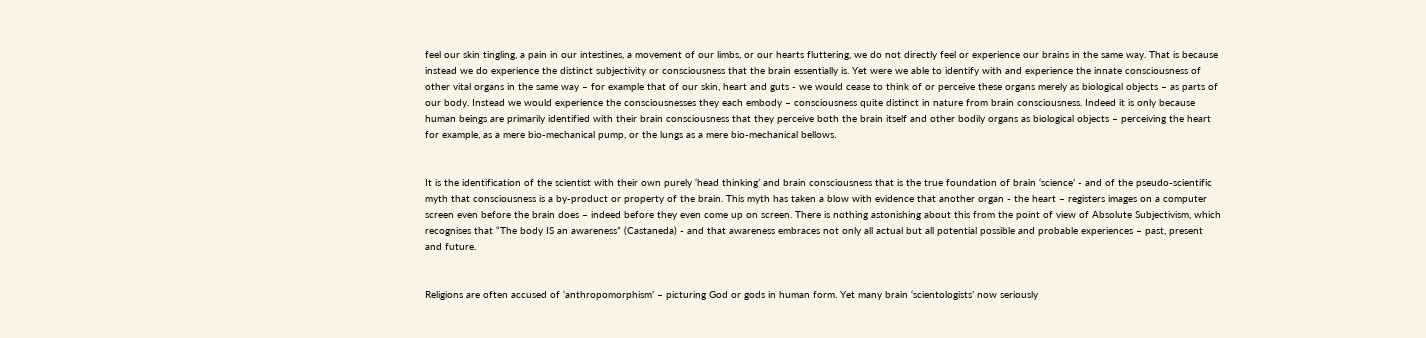feel our skin tingling, a pain in our intestines, a movement of our limbs, or our hearts fluttering, we do not directly feel or experience our brains in the same way. That is because instead we do experience the distinct subjectivity or consciousness that the brain essentially is. Yet were we able to identify with and experience the innate consciousness of other vital organs in the same way – for example that of our skin, heart and guts - we would cease to think of or perceive these organs merely as biological objects – as parts of our body. Instead we would experience the consciousnesses they each embody – consciousness quite distinct in nature from brain consciousness. Indeed it is only because human beings are primarily identified with their brain consciousness that they perceive both the brain itself and other bodily organs as biological objects – perceiving the heart for example, as a mere bio-mechanical pump, or the lungs as a mere bio-mechanical bellows.


It is the identification of the scientist with their own purely ‘head thinking’ and brain consciousness that is the true foundation of brain ‘science’ - and of the pseudo-scientific myth that consciousness is a by-product or property of the brain. This myth has taken a blow with evidence that another organ - the heart – registers images on a computer screen even before the brain does – indeed before they even come up on screen. There is nothing astonishing about this from the point of view of Absolute Subjectivism, which recognises that “The body IS an awareness” (Castaneda) - and that awareness embraces not only all actual but all potential possible and probable experiences – past, present and future.


Religions are often accused of ‘anthropomorphism’ – picturing God or gods in human form. Yet many brain ‘scientologists’ now seriously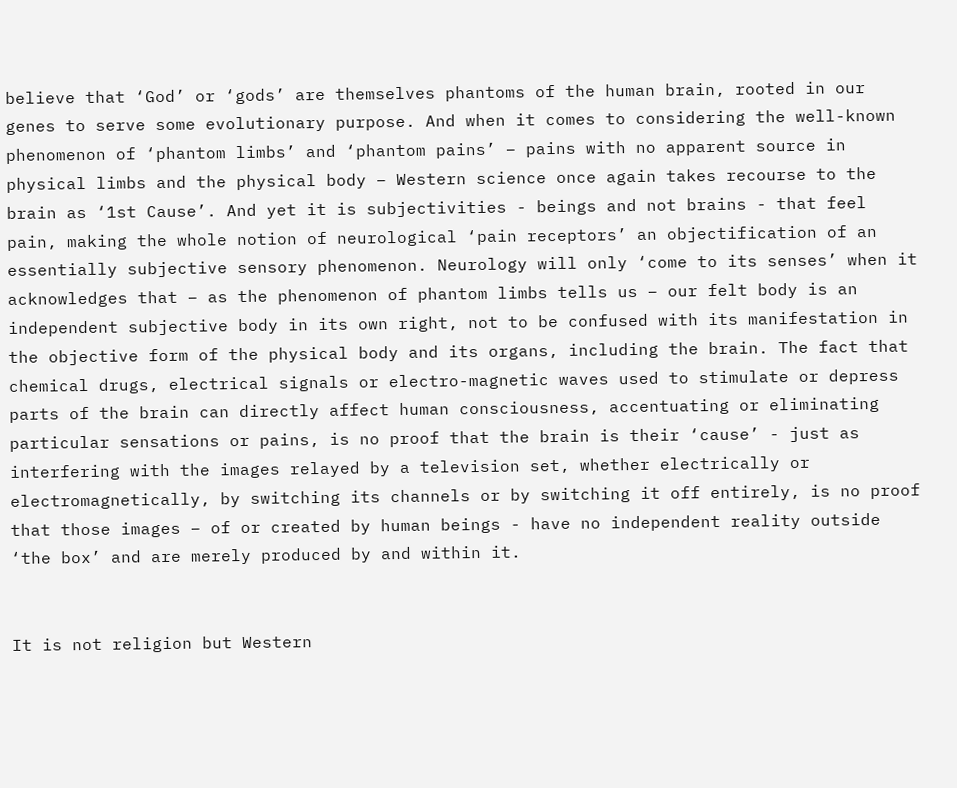believe that ‘God’ or ‘gods’ are themselves phantoms of the human brain, rooted in our genes to serve some evolutionary purpose. And when it comes to considering the well-known phenomenon of ‘phantom limbs’ and ‘phantom pains’ – pains with no apparent source in physical limbs and the physical body – Western science once again takes recourse to the brain as ‘1st Cause’. And yet it is subjectivities - beings and not brains - that feel pain, making the whole notion of neurological ‘pain receptors’ an objectification of an essentially subjective sensory phenomenon. Neurology will only ‘come to its senses’ when it acknowledges that – as the phenomenon of phantom limbs tells us – our felt body is an independent subjective body in its own right, not to be confused with its manifestation in the objective form of the physical body and its organs, including the brain. The fact that chemical drugs, electrical signals or electro-magnetic waves used to stimulate or depress parts of the brain can directly affect human consciousness, accentuating or eliminating particular sensations or pains, is no proof that the brain is their ‘cause’ - just as interfering with the images relayed by a television set, whether electrically or electromagnetically, by switching its channels or by switching it off entirely, is no proof that those images – of or created by human beings - have no independent reality outside ‘the box’ and are merely produced by and within it.


It is not religion but Western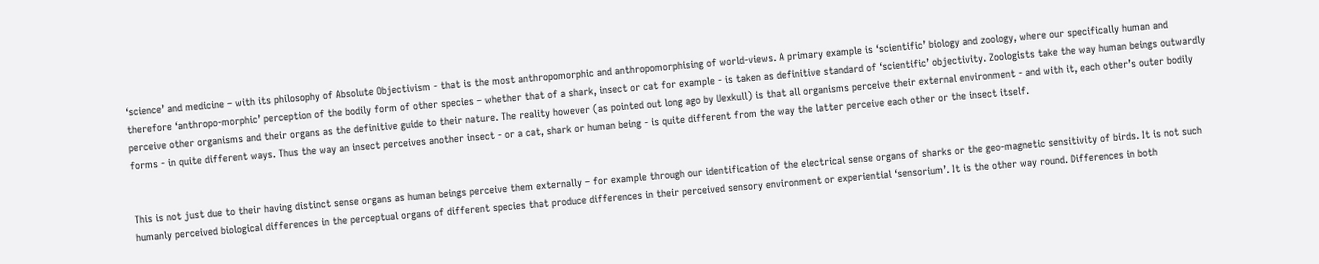‘science’ and medicine – with its philosophy of Absolute Objectivism - that is the most anthropomorphic and anthropomorphising of world-views. A primary example is ‘scientific’ biology and zoology, where our specifically human and therefore ‘anthropo-morphic’ perception of the bodily form of other species – whether that of a shark, insect or cat for example - is taken as definitive standard of ‘scientific’ objectivity. Zoologists take the way human beings outwardly perceive other organisms and their organs as the definitive guide to their nature. The reality however (as pointed out long ago by Uexkull) is that all organisms perceive their external environment - and with it, each other’s outer bodily forms - in quite different ways. Thus the way an insect perceives another insect - or a cat, shark or human being - is quite different from the way the latter perceive each other or the insect itself.


This is not just due to their having distinct sense organs as human beings perceive them externally – for example through our identification of the electrical sense organs of sharks or the geo-magnetic sensitivity of birds. It is not such humanly perceived biological differences in the perceptual organs of different species that produce differences in their perceived sensory environment or experiential ‘sensorium’. It is the other way round. Differences in both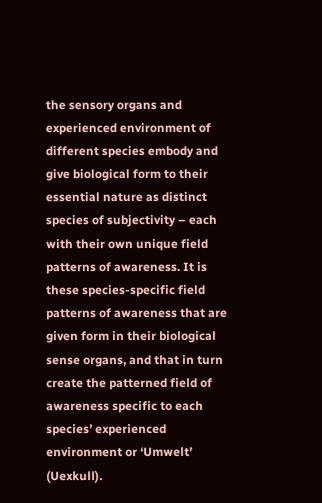the sensory organs and experienced environment of different species embody and give biological form to their essential nature as distinct species of subjectivity – each with their own unique field patterns of awareness. It is these species-specific field patterns of awareness that are given form in their biological sense organs, and that in turn create the patterned field of awareness specific to each species’ experienced environment or ‘Umwelt’ (Uexkull).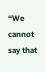“We cannot say that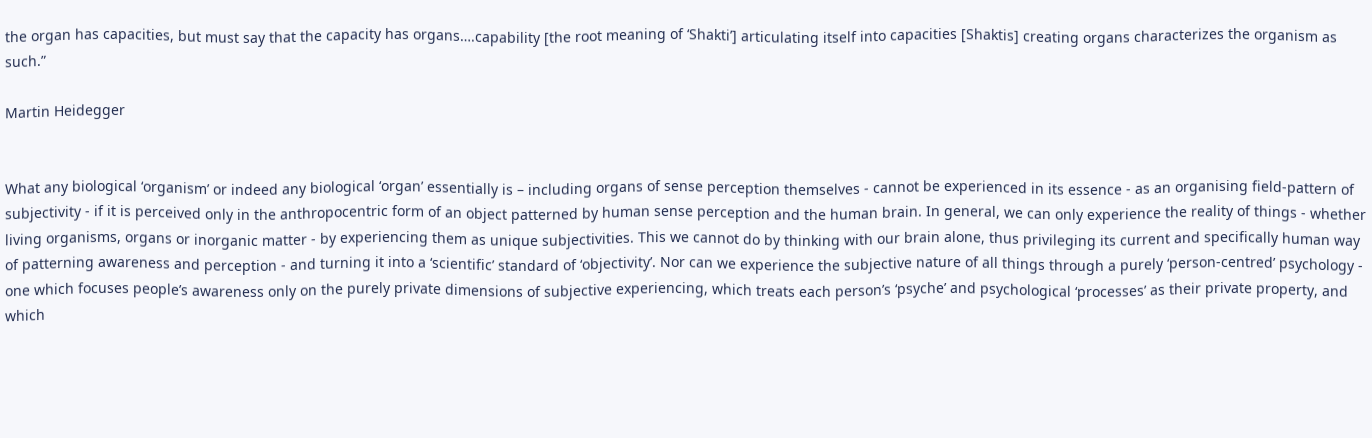the organ has capacities, but must say that the capacity has organs….capability [the root meaning of ‘Shakti’] articulating itself into capacities [Shaktis] creating organs characterizes the organism as such.”

Martin Heidegger


What any biological ‘organism’ or indeed any biological ‘organ’ essentially is – including organs of sense perception themselves - cannot be experienced in its essence - as an organising field-pattern of subjectivity - if it is perceived only in the anthropocentric form of an object patterned by human sense perception and the human brain. In general, we can only experience the reality of things - whether living organisms, organs or inorganic matter - by experiencing them as unique subjectivities. This we cannot do by thinking with our brain alone, thus privileging its current and specifically human way of patterning awareness and perception - and turning it into a ‘scientific’ standard of ‘objectivity’. Nor can we experience the subjective nature of all things through a purely ‘person-centred’ psychology - one which focuses people’s awareness only on the purely private dimensions of subjective experiencing, which treats each person’s ‘psyche’ and psychological ‘processes’ as their private property, and which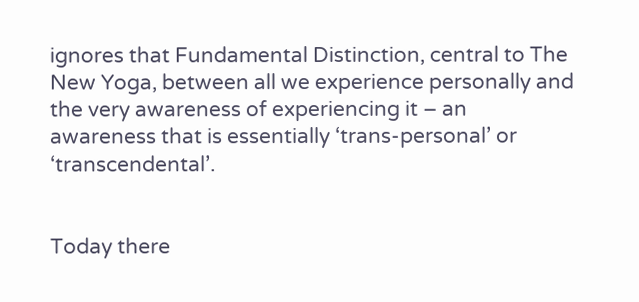ignores that Fundamental Distinction, central to The New Yoga, between all we experience personally and the very awareness of experiencing it – an awareness that is essentially ‘trans-personal’ or ‘transcendental’.


Today there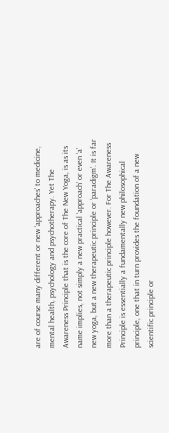are of course many different or new ‘approaches’ to medicine, mental health, psychology and psychotherapy. Yet The Awareness Principle that is the core of The New Yoga, is as its name implies, not simply a new practical ‘approach’ or even ‘a’ new yoga, but a new therapeutic principle or ‘paradigm’. It is far more than a therapeutic principle however. For The Awareness Principle is essentially a fundamentally new philosophical principle, one that in turn provides the foundation of a new scientific principle or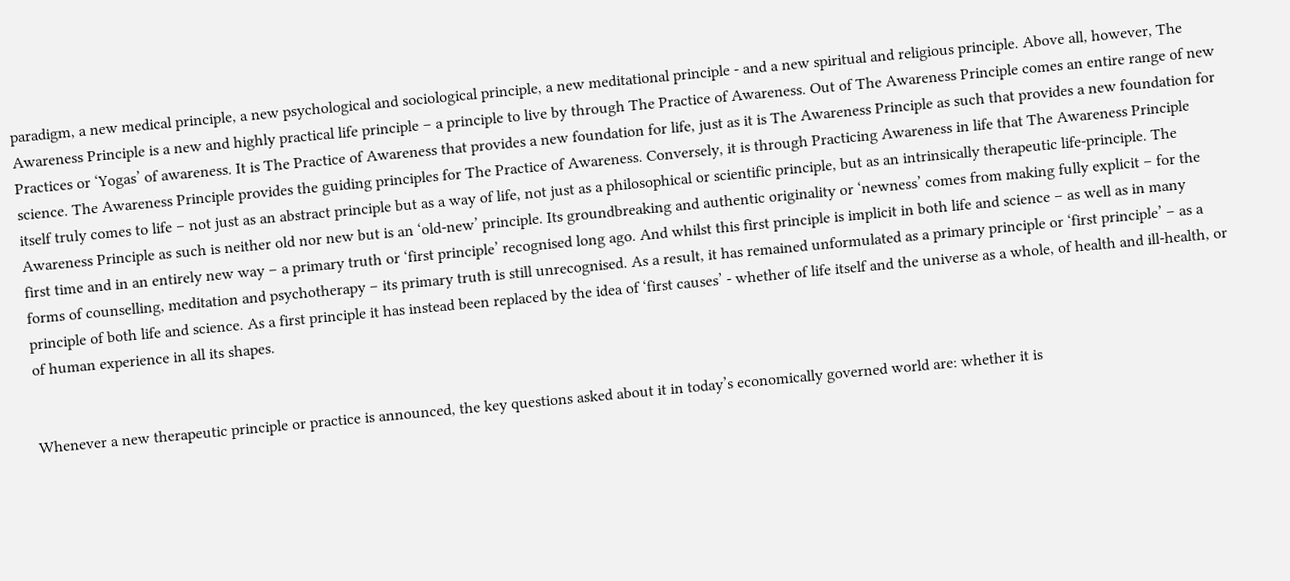paradigm, a new medical principle, a new psychological and sociological principle, a new meditational principle - and a new spiritual and religious principle. Above all, however, The Awareness Principle is a new and highly practical life principle – a principle to live by through The Practice of Awareness. Out of The Awareness Principle comes an entire range of new Practices or ‘Yogas’ of awareness. It is The Practice of Awareness that provides a new foundation for life, just as it is The Awareness Principle as such that provides a new foundation for science. The Awareness Principle provides the guiding principles for The Practice of Awareness. Conversely, it is through Practicing Awareness in life that The Awareness Principle itself truly comes to life – not just as an abstract principle but as a way of life, not just as a philosophical or scientific principle, but as an intrinsically therapeutic life-principle. The Awareness Principle as such is neither old nor new but is an ‘old-new’ principle. Its groundbreaking and authentic originality or ‘newness’ comes from making fully explicit – for the first time and in an entirely new way – a primary truth or ‘first principle’ recognised long ago. And whilst this first principle is implicit in both life and science – as well as in many forms of counselling, meditation and psychotherapy – its primary truth is still unrecognised. As a result, it has remained unformulated as a primary principle or ‘first principle’ – as a principle of both life and science. As a first principle it has instead been replaced by the idea of ‘first causes’ - whether of life itself and the universe as a whole, of health and ill-health, or of human experience in all its shapes.


Whenever a new therapeutic principle or practice is announced, the key questions asked about it in today’s economically governed world are: whether it is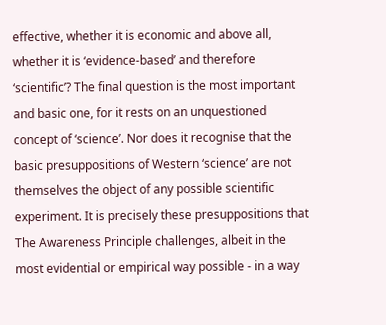effective, whether it is economic and above all, whether it is ‘evidence-based’ and therefore ‘scientific’? The final question is the most important and basic one, for it rests on an unquestioned concept of ‘science’. Nor does it recognise that the basic presuppositions of Western ‘science’ are not themselves the object of any possible scientific experiment. It is precisely these presuppositions that The Awareness Principle challenges, albeit in the most evidential or empirical way possible - in a way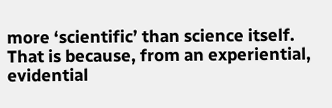more ‘scientific’ than science itself. That is because, from an experiential, evidential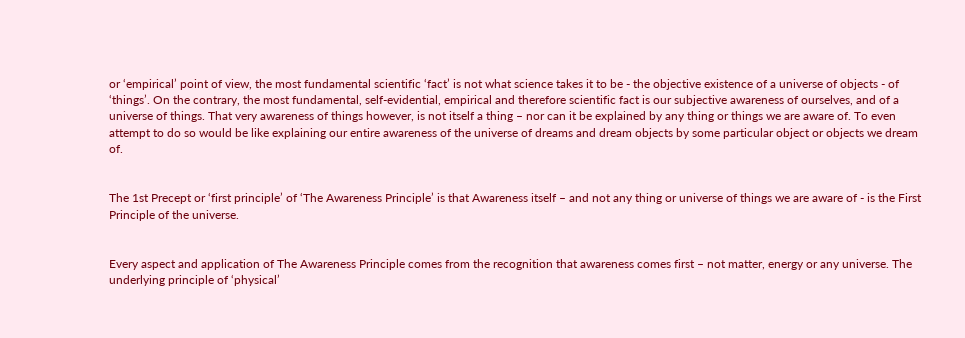or ‘empirical’ point of view, the most fundamental scientific ‘fact’ is not what science takes it to be - the objective existence of a universe of objects - of ‘things’. On the contrary, the most fundamental, self-evidential, empirical and therefore scientific fact is our subjective awareness of ourselves, and of a universe of things. That very awareness of things however, is not itself a thing – nor can it be explained by any thing or things we are aware of. To even attempt to do so would be like explaining our entire awareness of the universe of dreams and dream objects by some particular object or objects we dream of.


The 1st Precept or ‘first principle’ of ‘The Awareness Principle’ is that Awareness itself – and not any thing or universe of things we are aware of - is the First Principle of the universe.


Every aspect and application of The Awareness Principle comes from the recognition that awareness comes first – not matter, energy or any universe. The underlying principle of ‘physical’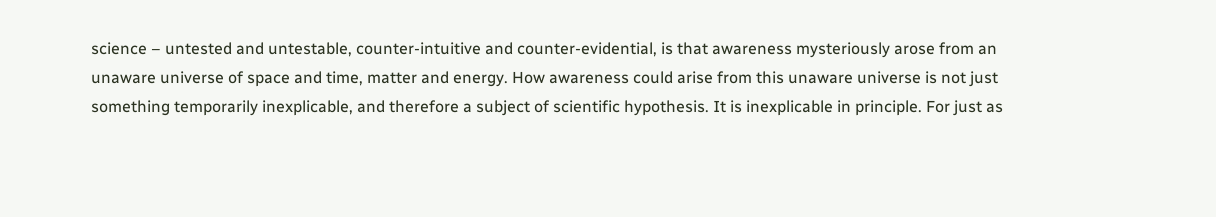science – untested and untestable, counter-intuitive and counter-evidential, is that awareness mysteriously arose from an unaware universe of space and time, matter and energy. How awareness could arise from this unaware universe is not just something temporarily inexplicable, and therefore a subject of scientific hypothesis. It is inexplicable in principle. For just as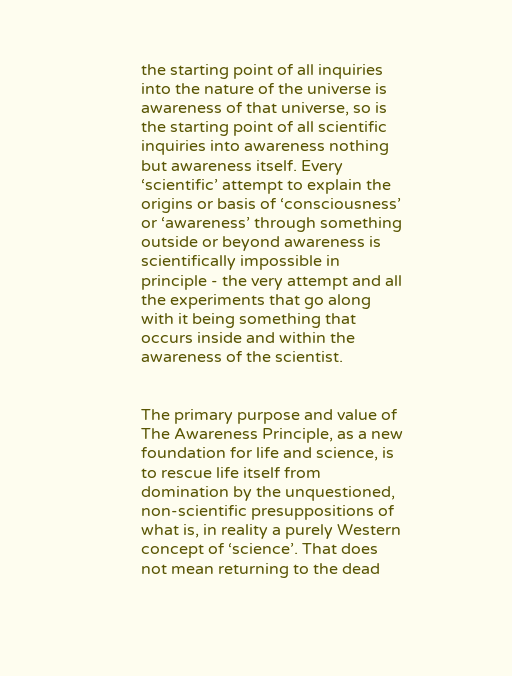the starting point of all inquiries into the nature of the universe is awareness of that universe, so is the starting point of all scientific inquiries into awareness nothing but awareness itself. Every ‘scientific’ attempt to explain the origins or basis of ‘consciousness’ or ‘awareness’ through something outside or beyond awareness is scientifically impossible in principle - the very attempt and all the experiments that go along with it being something that occurs inside and within the awareness of the scientist.


The primary purpose and value of The Awareness Principle, as a new foundation for life and science, is to rescue life itself from domination by the unquestioned, non-scientific presuppositions of what is, in reality a purely Western concept of ‘science’. That does not mean returning to the dead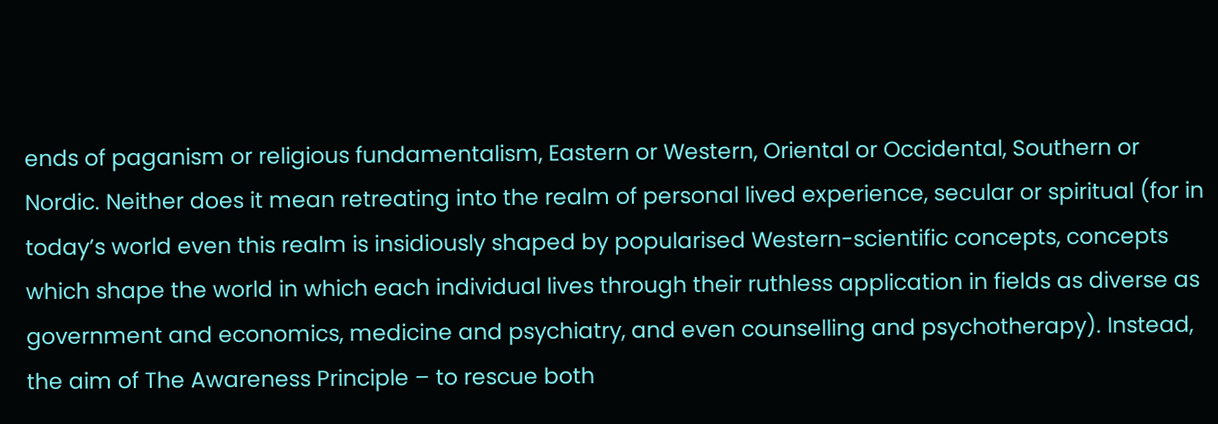ends of paganism or religious fundamentalism, Eastern or Western, Oriental or Occidental, Southern or Nordic. Neither does it mean retreating into the realm of personal lived experience, secular or spiritual (for in today’s world even this realm is insidiously shaped by popularised Western-scientific concepts, concepts which shape the world in which each individual lives through their ruthless application in fields as diverse as government and economics, medicine and psychiatry, and even counselling and psychotherapy). Instead, the aim of The Awareness Principle – to rescue both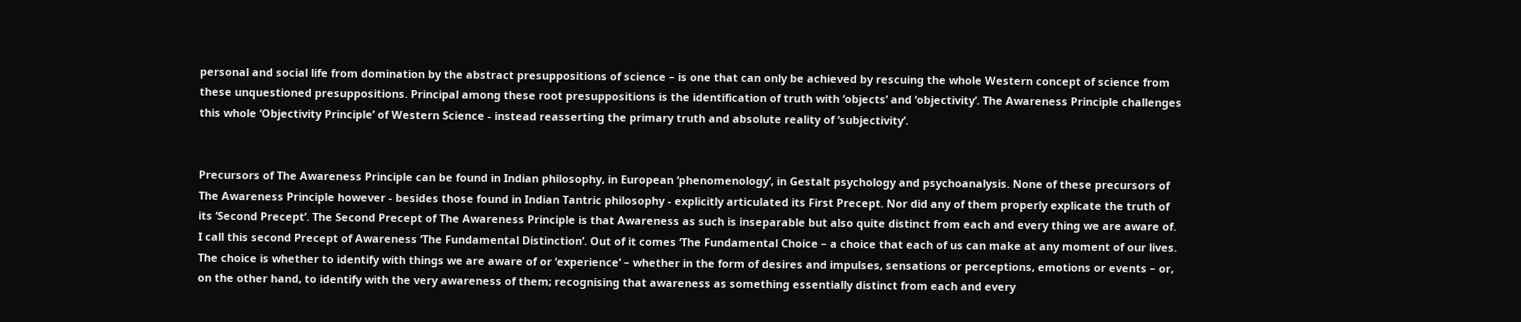personal and social life from domination by the abstract presuppositions of science – is one that can only be achieved by rescuing the whole Western concept of science from these unquestioned presuppositions. Principal among these root presuppositions is the identification of truth with ‘objects’ and ‘objectivity’. The Awareness Principle challenges this whole ‘Objectivity Principle’ of Western Science - instead reasserting the primary truth and absolute reality of ‘subjectivity’.


Precursors of The Awareness Principle can be found in Indian philosophy, in European ‘phenomenology’, in Gestalt psychology and psychoanalysis. None of these precursors of The Awareness Principle however - besides those found in Indian Tantric philosophy - explicitly articulated its First Precept. Nor did any of them properly explicate the truth of its ‘Second Precept’. The Second Precept of The Awareness Principle is that Awareness as such is inseparable but also quite distinct from each and every thing we are aware of. I call this second Precept of Awareness ‘The Fundamental Distinction’. Out of it comes ‘The Fundamental Choice – a choice that each of us can make at any moment of our lives. The choice is whether to identify with things we are aware of or ‘experience’ – whether in the form of desires and impulses, sensations or perceptions, emotions or events – or, on the other hand, to identify with the very awareness of them; recognising that awareness as something essentially distinct from each and every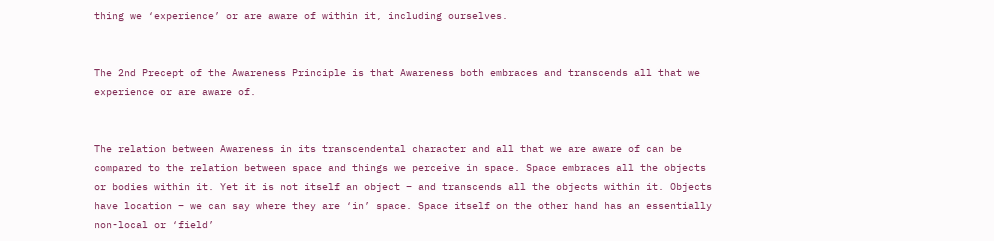thing we ‘experience’ or are aware of within it, including ourselves.


The 2nd Precept of the Awareness Principle is that Awareness both embraces and transcends all that we experience or are aware of.


The relation between Awareness in its transcendental character and all that we are aware of can be compared to the relation between space and things we perceive in space. Space embraces all the objects or bodies within it. Yet it is not itself an object – and transcends all the objects within it. Objects have location – we can say where they are ‘in’ space. Space itself on the other hand has an essentially non-local or ‘field’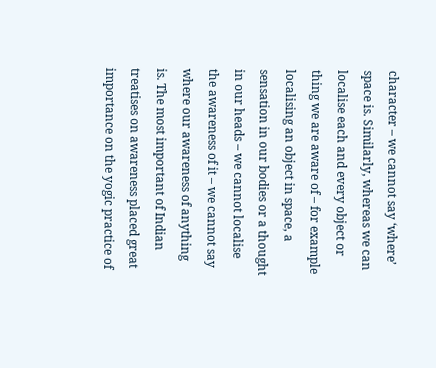character – we cannot say ‘where’ space is. Similarly, whereas we can localise each and every object or thing we are aware of – for example localising an object in space, a sensation in our bodies or a thought in our heads – we cannot localise the awareness of it – we cannot say where our awareness of anything is. The most important of Indian treatises on awareness placed great importance on the yogic practice of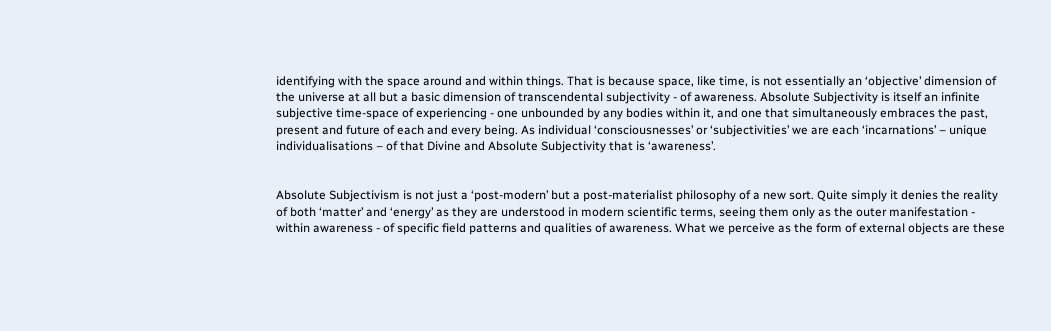identifying with the space around and within things. That is because space, like time, is not essentially an ‘objective’ dimension of the universe at all but a basic dimension of transcendental subjectivity - of awareness. Absolute Subjectivity is itself an infinite subjective time-space of experiencing - one unbounded by any bodies within it, and one that simultaneously embraces the past, present and future of each and every being. As individual ‘consciousnesses’ or ‘subjectivities’ we are each ‘incarnations’ – unique individualisations – of that Divine and Absolute Subjectivity that is ‘awareness’.


Absolute Subjectivism is not just a ‘post-modern’ but a post-materialist philosophy of a new sort. Quite simply it denies the reality of both ‘matter’ and ‘energy’ as they are understood in modern scientific terms, seeing them only as the outer manifestation - within awareness - of specific field patterns and qualities of awareness. What we perceive as the form of external objects are these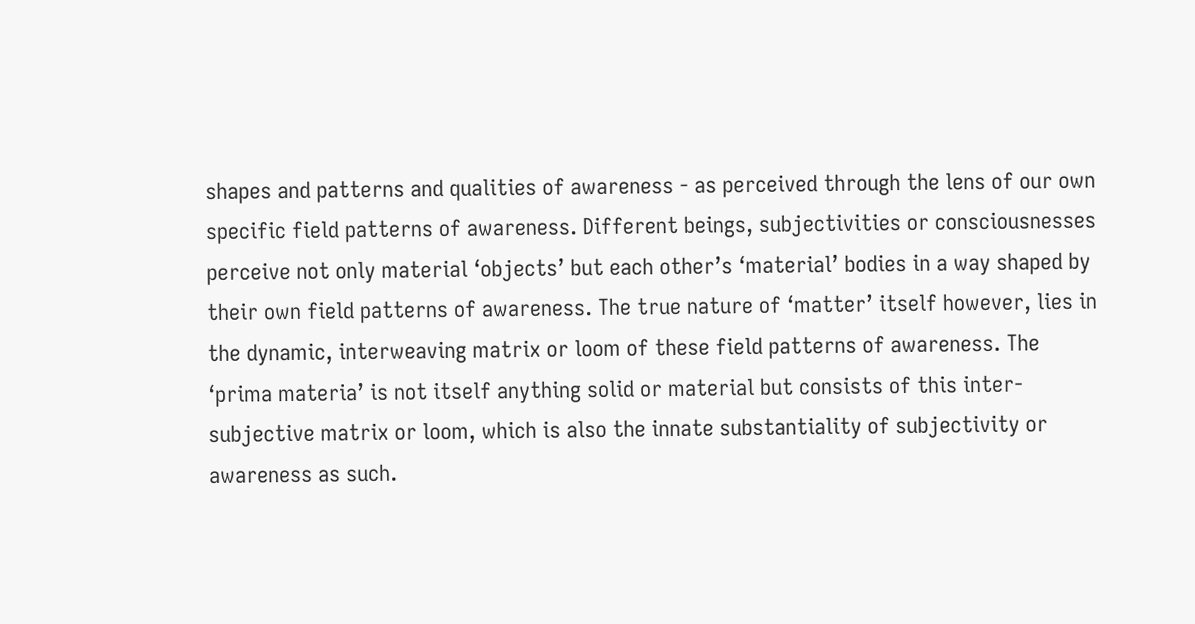shapes and patterns and qualities of awareness - as perceived through the lens of our own specific field patterns of awareness. Different beings, subjectivities or consciousnesses perceive not only material ‘objects’ but each other’s ‘material’ bodies in a way shaped by their own field patterns of awareness. The true nature of ‘matter’ itself however, lies in the dynamic, interweaving matrix or loom of these field patterns of awareness. The ‘prima materia’ is not itself anything solid or material but consists of this inter-subjective matrix or loom, which is also the innate substantiality of subjectivity or awareness as such.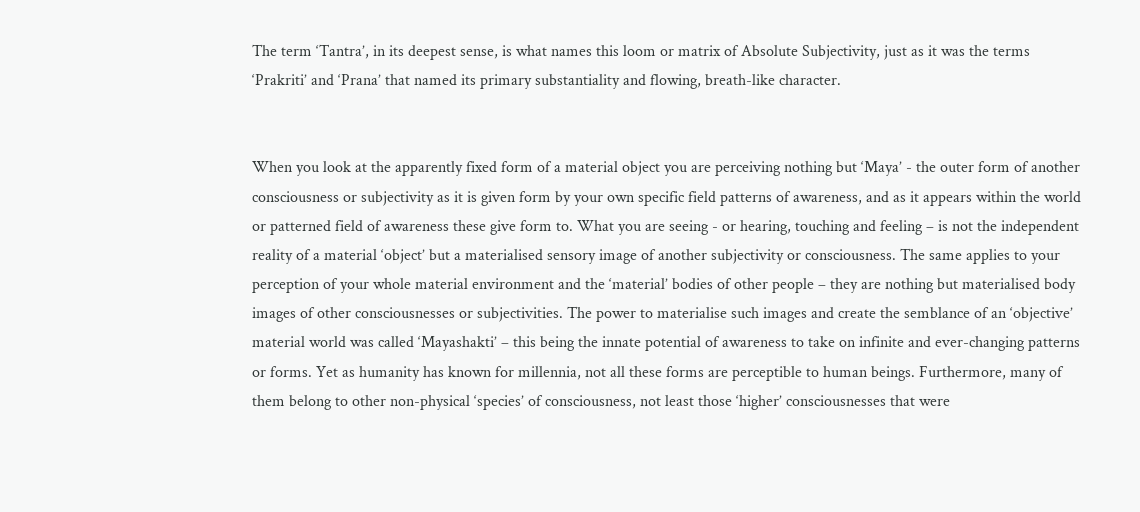The term ‘Tantra’, in its deepest sense, is what names this loom or matrix of Absolute Subjectivity, just as it was the terms ‘Prakriti’ and ‘Prana’ that named its primary substantiality and flowing, breath-like character.


When you look at the apparently fixed form of a material object you are perceiving nothing but ‘Maya’ - the outer form of another consciousness or subjectivity as it is given form by your own specific field patterns of awareness, and as it appears within the world or patterned field of awareness these give form to. What you are seeing - or hearing, touching and feeling – is not the independent reality of a material ‘object’ but a materialised sensory image of another subjectivity or consciousness. The same applies to your perception of your whole material environment and the ‘material’ bodies of other people – they are nothing but materialised body images of other consciousnesses or subjectivities. The power to materialise such images and create the semblance of an ‘objective’ material world was called ‘Mayashakti’ – this being the innate potential of awareness to take on infinite and ever-changing patterns or forms. Yet as humanity has known for millennia, not all these forms are perceptible to human beings. Furthermore, many of them belong to other non-physical ‘species’ of consciousness, not least those ‘higher’ consciousnesses that were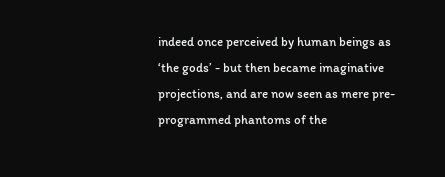indeed once perceived by human beings as ‘the gods’ - but then became imaginative projections, and are now seen as mere pre-programmed phantoms of the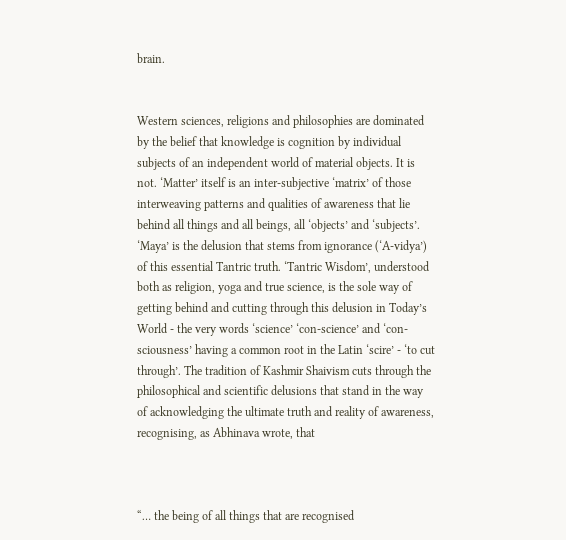brain.


Western sciences, religions and philosophies are dominated by the belief that knowledge is cognition by individual subjects of an independent world of material objects. It is not. ‘Matter’ itself is an inter-subjective ‘matrix’ of those interweaving patterns and qualities of awareness that lie behind all things and all beings, all ‘objects’ and ‘subjects’. ‘Maya’ is the delusion that stems from ignorance (‘A-vidya’) of this essential Tantric truth. ‘Tantric Wisdom’, understood both as religion, yoga and true science, is the sole way of getting behind and cutting through this delusion in Today’s World - the very words ‘science’ ‘con-science’ and ‘con-sciousness’ having a common root in the Latin ‘scire’ - ‘to cut through’. The tradition of Kashmir Shaivism cuts through the philosophical and scientific delusions that stand in the way of acknowledging the ultimate truth and reality of awareness, recognising, as Abhinava wrote, that



“… the being of all things that are recognised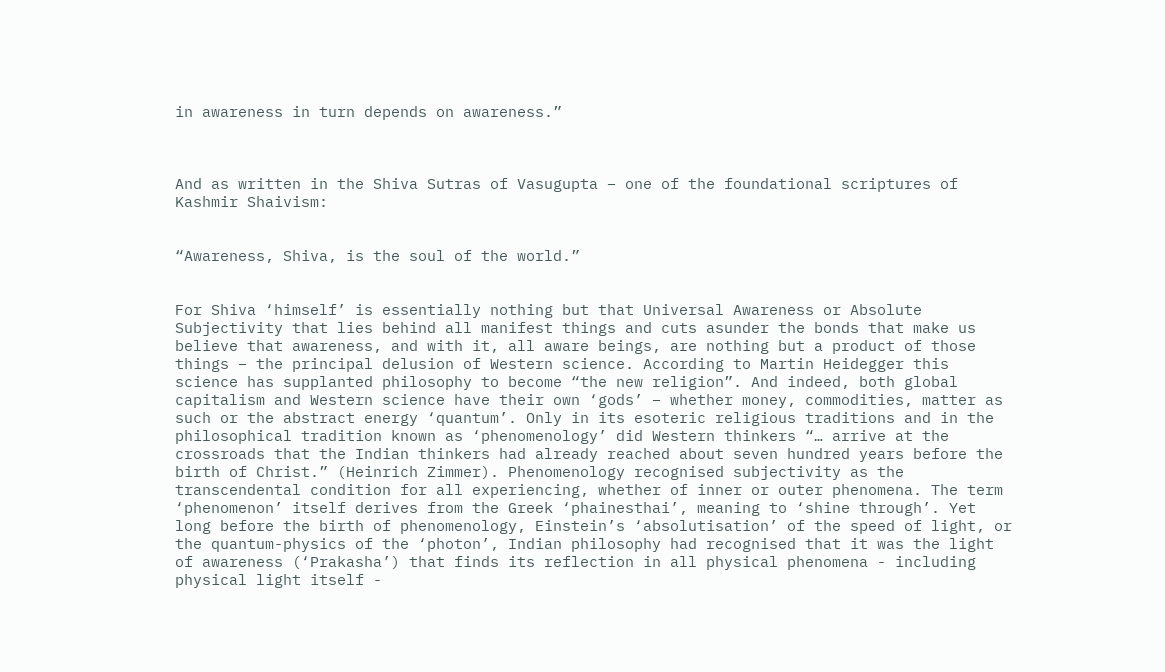in awareness in turn depends on awareness.”



And as written in the Shiva Sutras of Vasugupta – one of the foundational scriptures of Kashmir Shaivism:


“Awareness, Shiva, is the soul of the world.”


For Shiva ‘himself’ is essentially nothing but that Universal Awareness or Absolute Subjectivity that lies behind all manifest things and cuts asunder the bonds that make us believe that awareness, and with it, all aware beings, are nothing but a product of those things – the principal delusion of Western science. According to Martin Heidegger this science has supplanted philosophy to become “the new religion”. And indeed, both global capitalism and Western science have their own ‘gods’ – whether money, commodities, matter as such or the abstract energy ‘quantum’. Only in its esoteric religious traditions and in the philosophical tradition known as ‘phenomenology’ did Western thinkers “… arrive at the crossroads that the Indian thinkers had already reached about seven hundred years before the birth of Christ.” (Heinrich Zimmer). Phenomenology recognised subjectivity as the transcendental condition for all experiencing, whether of inner or outer phenomena. The term ‘phenomenon’ itself derives from the Greek ‘phainesthai’, meaning to ‘shine through’. Yet long before the birth of phenomenology, Einstein’s ‘absolutisation’ of the speed of light, or the quantum-physics of the ‘photon’, Indian philosophy had recognised that it was the light of awareness (‘Prakasha’) that finds its reflection in all physical phenomena - including physical light itself -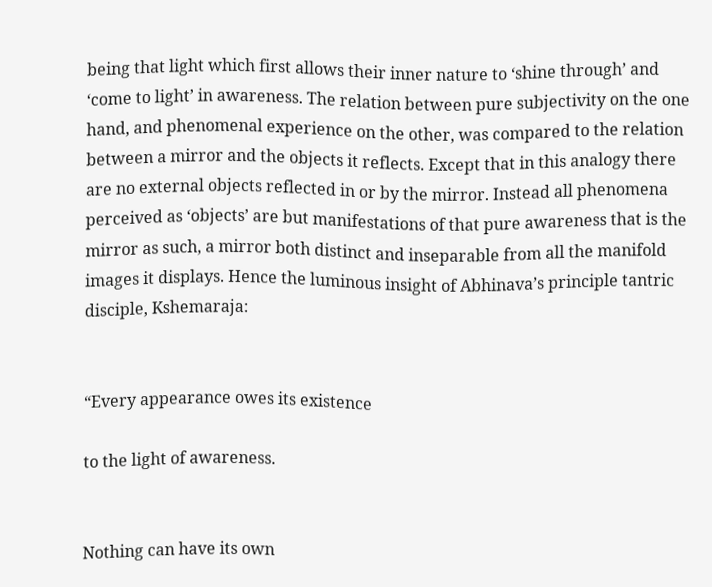being that light which first allows their inner nature to ‘shine through’ and ‘come to light’ in awareness. The relation between pure subjectivity on the one hand, and phenomenal experience on the other, was compared to the relation between a mirror and the objects it reflects. Except that in this analogy there are no external objects reflected in or by the mirror. Instead all phenomena perceived as ‘objects’ are but manifestations of that pure awareness that is the mirror as such, a mirror both distinct and inseparable from all the manifold images it displays. Hence the luminous insight of Abhinava’s principle tantric disciple, Kshemaraja:


“Every appearance owes its existence

to the light of awareness.


Nothing can have its own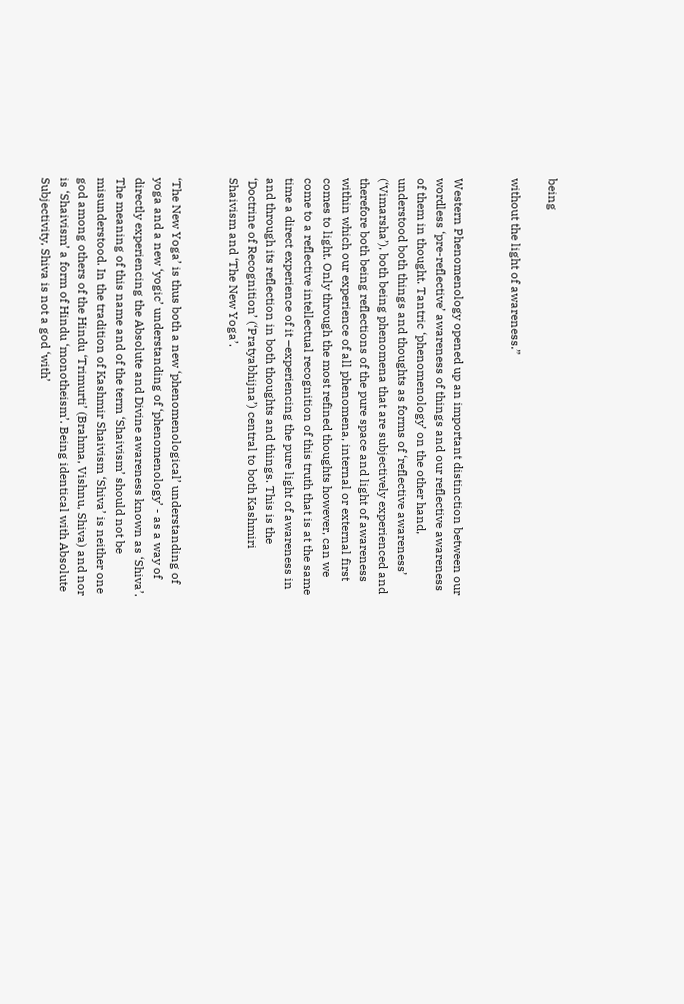being

without the light of awareness.”


Western Phenomenology opened up an important distinction between our wordless ‘pre-reflective’ awareness of things and our reflective awareness of them in thought. Tantric ‘phenomenology’ on the other hand, understood both things and thoughts as forms of ‘reflective awareness’ (‘Vimarsha’), both being phenomena that are subjectively experienced and therefore both being reflections of the pure space and light of awareness within which our experience of all phenomena, internal or external first comes to light. Only through the most refined thoughts however, can we come to a reflective intellectual recognition of this truth that is at the same time a direct experience of it –experiencing the pure light of awareness in and through its reflection in both thoughts and things. This is the ‘Doctrine of Recognition’ (‘Pratyabhijna’) central to both Kashmiri Shaivism and ‘The New Yoga’.


‘The New Yoga’ is thus both a new ‘phenomenological’ understanding of yoga and a new ‘yogic’ understanding of ‘phenomenology’ - as a way of directly experiencing the Absolute and Divine awareness known as ‘Shiva’. The meaning of this name and of the term ‘Shaivism’ should not be misunderstood. In the tradition of Kashmir Shaivism ‘Shiva’ is neither one god among others of the Hindu ‘Trimurti’ (Brahma, Vishnu, Shiva) and nor is ‘Shaivism’ a form of Hindu ‘monotheism’. Being identical with Absolute Subjectivity, Shiva is not a god ‘with’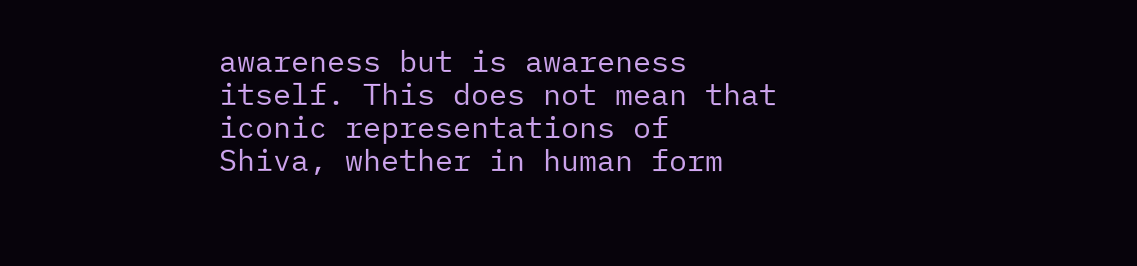awareness but is awareness itself. This does not mean that iconic representations of Shiva, whether in human form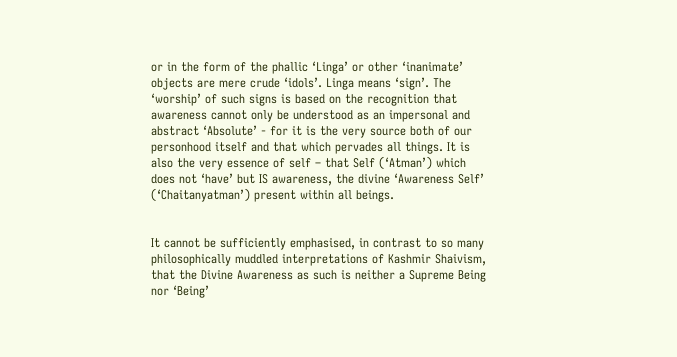or in the form of the phallic ‘Linga’ or other ‘inanimate’ objects are mere crude ‘idols’. Linga means ‘sign’. The ‘worship’ of such signs is based on the recognition that awareness cannot only be understood as an impersonal and abstract ‘Absolute’ - for it is the very source both of our personhood itself and that which pervades all things. It is also the very essence of self – that Self (‘Atman’) which does not ‘have’ but IS awareness, the divine ‘Awareness Self’ (‘Chaitanyatman’) present within all beings.


It cannot be sufficiently emphasised, in contrast to so many philosophically muddled interpretations of Kashmir Shaivism, that the Divine Awareness as such is neither a Supreme Being nor ‘Being’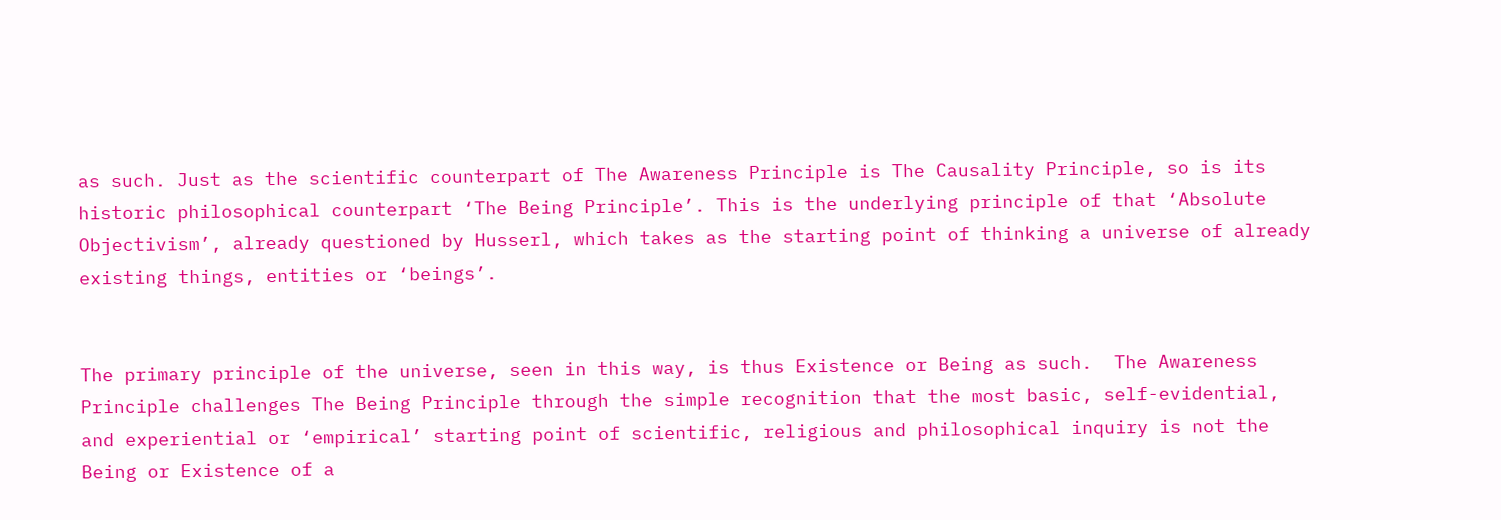as such. Just as the scientific counterpart of The Awareness Principle is The Causality Principle, so is its historic philosophical counterpart ‘The Being Principle’. This is the underlying principle of that ‘Absolute Objectivism’, already questioned by Husserl, which takes as the starting point of thinking a universe of already existing things, entities or ‘beings’.


The primary principle of the universe, seen in this way, is thus Existence or Being as such.  The Awareness Principle challenges The Being Principle through the simple recognition that the most basic, self-evidential, and experiential or ‘empirical’ starting point of scientific, religious and philosophical inquiry is not the Being or Existence of a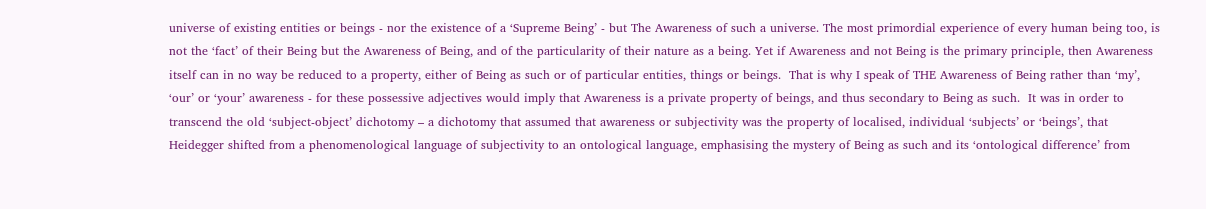universe of existing entities or beings - nor the existence of a ‘Supreme Being’ - but The Awareness of such a universe. The most primordial experience of every human being too, is not the ‘fact’ of their Being but the Awareness of Being, and of the particularity of their nature as a being. Yet if Awareness and not Being is the primary principle, then Awareness itself can in no way be reduced to a property, either of Being as such or of particular entities, things or beings.  That is why I speak of THE Awareness of Being rather than ‘my’, ‘our’ or ‘your’ awareness - for these possessive adjectives would imply that Awareness is a private property of beings, and thus secondary to Being as such.  It was in order to transcend the old ‘subject-object’ dichotomy – a dichotomy that assumed that awareness or subjectivity was the property of localised, individual ‘subjects’ or ‘beings’, that Heidegger shifted from a phenomenological language of subjectivity to an ontological language, emphasising the mystery of Being as such and its ‘ontological difference’ from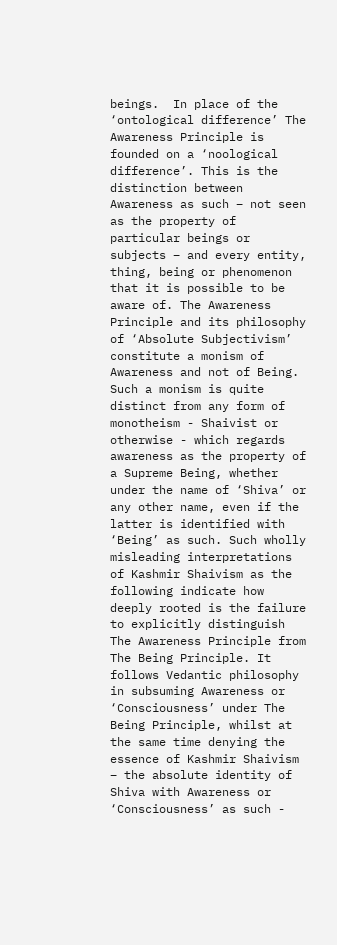beings.  In place of the ‘ontological difference’ The Awareness Principle is founded on a ‘noological difference’. This is the distinction between Awareness as such – not seen as the property of particular beings or subjects – and every entity, thing, being or phenomenon that it is possible to be aware of. The Awareness Principle and its philosophy of ‘Absolute Subjectivism’ constitute a monism of Awareness and not of Being. Such a monism is quite distinct from any form of monotheism - Shaivist or otherwise - which regards awareness as the property of a Supreme Being, whether under the name of ‘Shiva’ or any other name, even if the latter is identified with ‘Being’ as such. Such wholly misleading interpretations of Kashmir Shaivism as the following indicate how deeply rooted is the failure to explicitly distinguish The Awareness Principle from The Being Principle. It follows Vedantic philosophy in subsuming Awareness or ‘Consciousness’ under The Being Principle, whilst at the same time denying the essence of Kashmir Shaivism – the absolute identity of Shiva with Awareness or ‘Consciousness’ as such -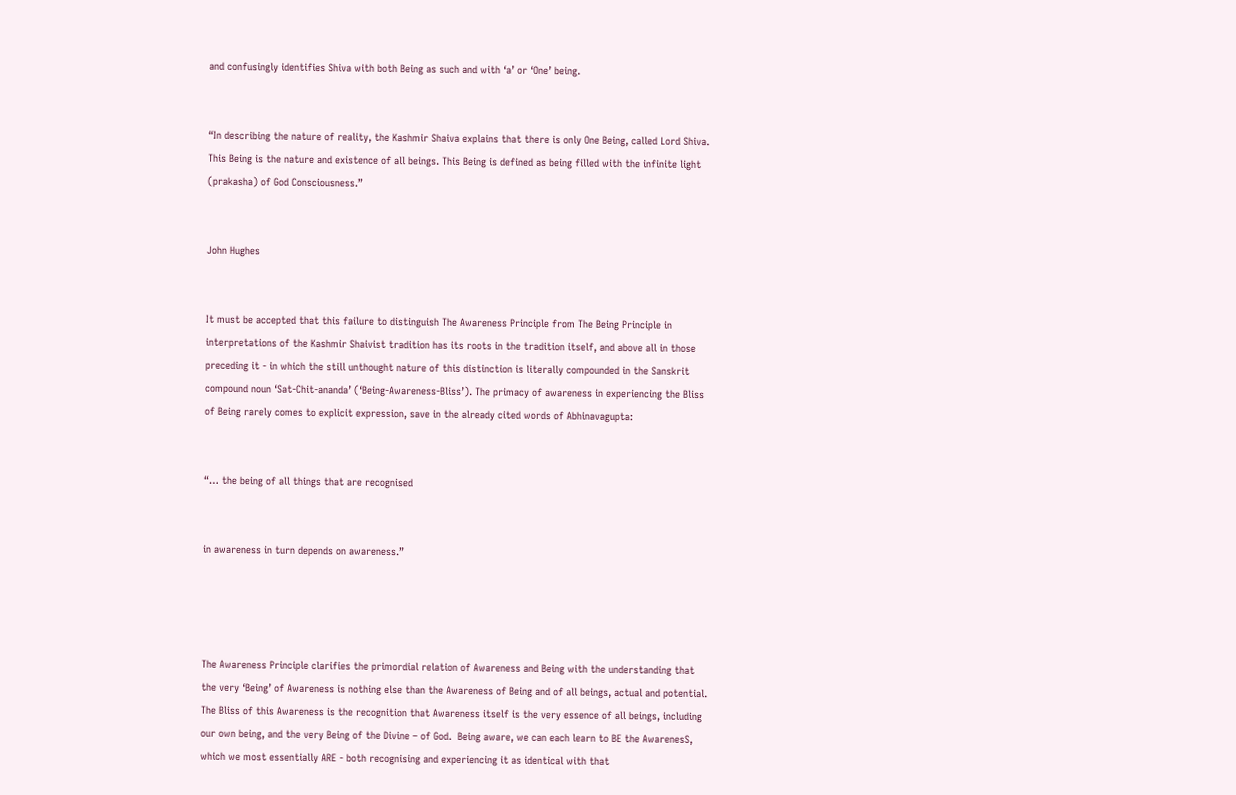and confusingly identifies Shiva with both Being as such and with ‘a’ or ‘One’ being.


“In describing the nature of reality, the Kashmir Shaiva explains that there is only One Being, called Lord Shiva. This Being is the nature and existence of all beings. This Being is defined as being filled with the infinite light (prakasha) of God Consciousness.”


John Hughes


It must be accepted that this failure to distinguish The Awareness Principle from The Being Principle in interpretations of the Kashmir Shaivist tradition has its roots in the tradition itself, and above all in those preceding it - in which the still unthought nature of this distinction is literally compounded in the Sanskrit compound noun ‘Sat-Chit-ananda’ (‘Being-Awareness-Bliss’). The primacy of awareness in experiencing the Bliss of Being rarely comes to explicit expression, save in the already cited words of Abhinavagupta:


“… the being of all things that are recognised


in awareness in turn depends on awareness.”




The Awareness Principle clarifies the primordial relation of Awareness and Being with the understanding that the very ‘Being’ of Awareness is nothing else than the Awareness of Being and of all beings, actual and potential. The Bliss of this Awareness is the recognition that Awareness itself is the very essence of all beings, including our own being, and the very Being of the Divine – of God.  Being aware, we can each learn to BE the AwarenesS, which we most essentially ARE - both recognising and experiencing it as identical with that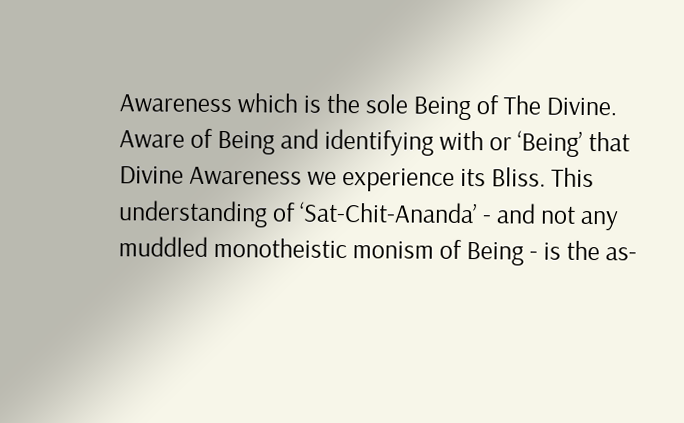Awareness which is the sole Being of The Divine. Aware of Being and identifying with or ‘Being’ that Divine Awareness we experience its Bliss. This understanding of ‘Sat-Chit-Ananda’ - and not any muddled monotheistic monism of Being - is the as-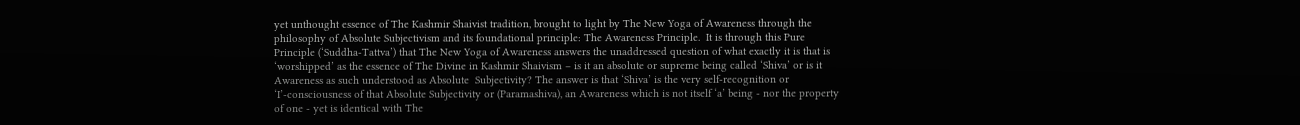yet unthought essence of The Kashmir Shaivist tradition, brought to light by The New Yoga of Awareness through the philosophy of Absolute Subjectivism and its foundational principle: The Awareness Principle.  It is through this Pure Principle (‘Suddha-Tattva’) that The New Yoga of Awareness answers the unaddressed question of what exactly it is that is ‘worshipped’ as the essence of The Divine in Kashmir Shaivism – is it an absolute or supreme being called ‘Shiva’ or is it Awareness as such understood as Absolute  Subjectivity? The answer is that ‘Shiva’ is the very self-recognition or ‘I’-consciousness of that Absolute Subjectivity or (Paramashiva), an Awareness which is not itself ‘a’ being - nor the property of one - yet is identical with The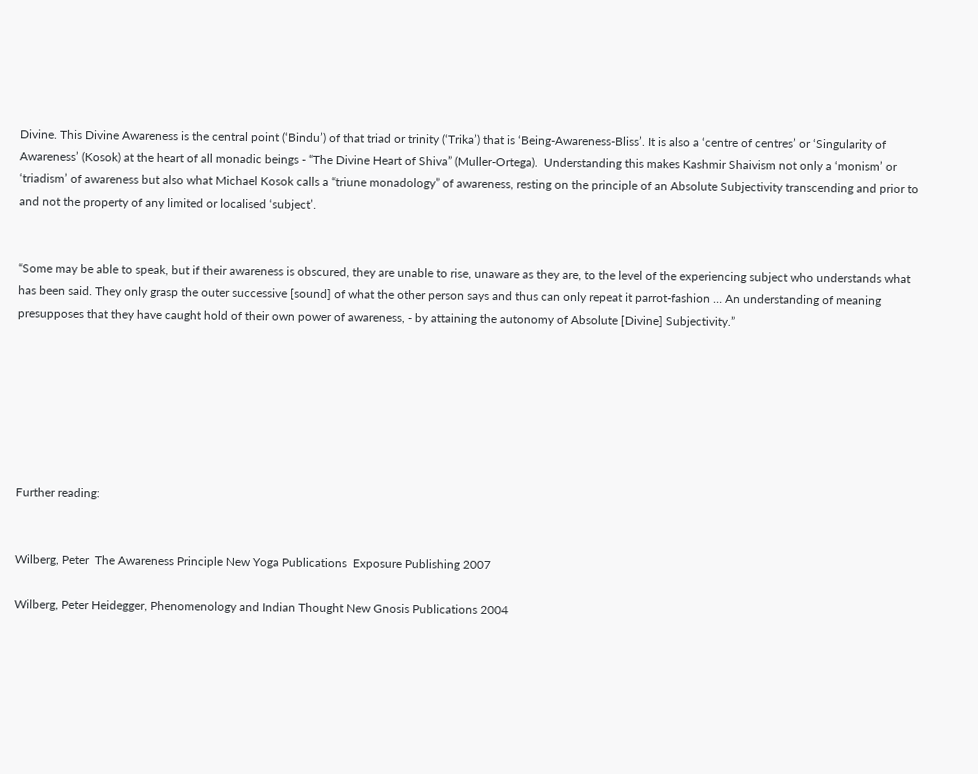Divine. This Divine Awareness is the central point (‘Bindu’) of that triad or trinity (‘Trika’) that is ‘Being-Awareness-Bliss’. It is also a ‘centre of centres’ or ‘Singularity of Awareness’ (Kosok) at the heart of all monadic beings - “The Divine Heart of Shiva” (Muller-Ortega).  Understanding this makes Kashmir Shaivism not only a ‘monism’ or ‘triadism’ of awareness but also what Michael Kosok calls a “triune monadology” of awareness, resting on the principle of an Absolute Subjectivity transcending and prior to and not the property of any limited or localised ‘subject’.


“Some may be able to speak, but if their awareness is obscured, they are unable to rise, unaware as they are, to the level of the experiencing subject who understands what has been said. They only grasp the outer successive [sound] of what the other person says and thus can only repeat it parrot-fashion … An understanding of meaning presupposes that they have caught hold of their own power of awareness, - by attaining the autonomy of Absolute [Divine] Subjectivity.”







Further reading:


Wilberg, Peter  The Awareness Principle New Yoga Publications  Exposure Publishing 2007

Wilberg, Peter Heidegger, Phenomenology and Indian Thought New Gnosis Publications 2004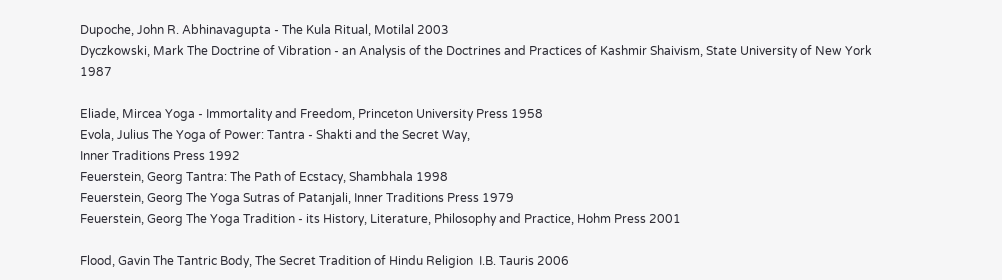Dupoche, John R. Abhinavagupta - The Kula Ritual, Motilal 2003
Dyczkowski, Mark The Doctrine of Vibration - an Analysis of the Doctrines and Practices of Kashmir Shaivism, State University of New York 1987

Eliade, Mircea Yoga - Immortality and Freedom, Princeton University Press 1958
Evola, Julius The Yoga of Power: Tantra - Shakti and the Secret Way,
Inner Traditions Press 1992
Feuerstein, Georg Tantra: The Path of Ecstacy, Shambhala 1998
Feuerstein, Georg The Yoga Sutras of Patanjali, Inner Traditions Press 1979
Feuerstein, Georg The Yoga Tradition - its History, Literature, Philosophy and Practice, Hohm Press 2001

Flood, Gavin The Tantric Body, The Secret Tradition of Hindu Religion  I.B. Tauris 2006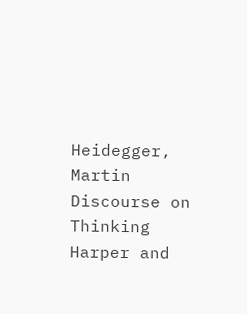Heidegger, Martin Discourse on Thinking Harper and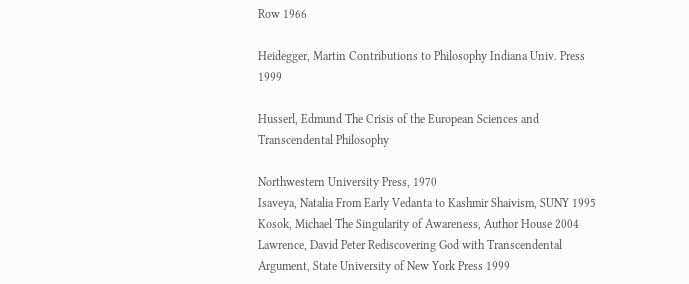Row 1966

Heidegger, Martin Contributions to Philosophy Indiana Univ. Press 1999

Husserl, Edmund The Crisis of the European Sciences and Transcendental Philosophy

Northwestern University Press, 1970
Isaveya, Natalia From Early Vedanta to Kashmir Shaivism, SUNY 1995
Kosok, Michael The Singularity of Awareness, Author House 2004
Lawrence, David Peter Rediscovering God with Transcendental Argument, State University of New York Press 1999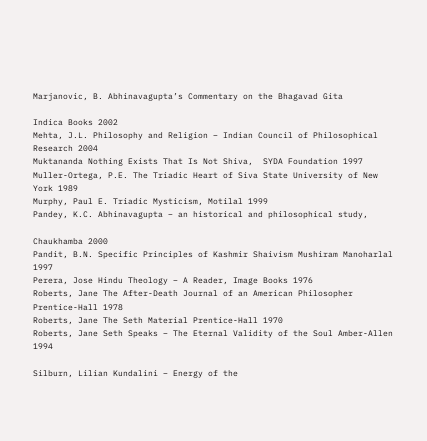Marjanovic, B. Abhinavagupta’s Commentary on the Bhagavad Gita

Indica Books 2002
Mehta, J.L. Philosophy and Religion – Indian Council of Philosophical Research 2004
Muktananda Nothing Exists That Is Not Shiva,  SYDA Foundation 1997
Muller-Ortega, P.E. The Triadic Heart of Siva State University of New York 1989
Murphy, Paul E. Triadic Mysticism, Motilal 1999
Pandey, K.C. Abhinavagupta – an historical and philosophical study,

Chaukhamba 2000
Pandit, B.N. Specific Principles of Kashmir Shaivism Mushiram Manoharlal 1997
Perera, Jose Hindu Theology – A Reader, Image Books 1976
Roberts, Jane The After-Death Journal of an American Philosopher Prentice-Hall 1978
Roberts, Jane The Seth Material Prentice-Hall 1970
Roberts, Jane Seth Speaks – The Eternal Validity of the Soul Amber-Allen 1994

Silburn, Lilian Kundalini – Energy of the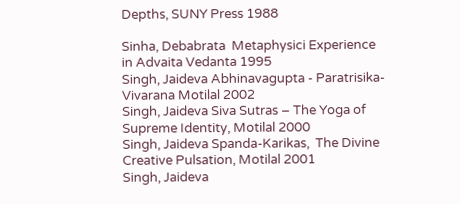Depths, SUNY Press 1988

Sinha, Debabrata  Metaphysici Experience in Advaita Vedanta 1995
Singh, Jaideva Abhinavagupta - Paratrisika-Vivarana Motilal 2002
Singh, Jaideva Siva Sutras – The Yoga of Supreme Identity, Motilal 2000
Singh, Jaideva Spanda-Karikas,  The Divine Creative Pulsation, Motilal 2001
Singh, Jaideva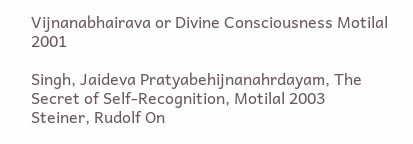Vijnanabhairava or Divine Consciousness Motilal 2001

Singh, Jaideva Pratyabehijnanahrdayam, The Secret of Self-Recognition, Motilal 2003
Steiner, Rudolf On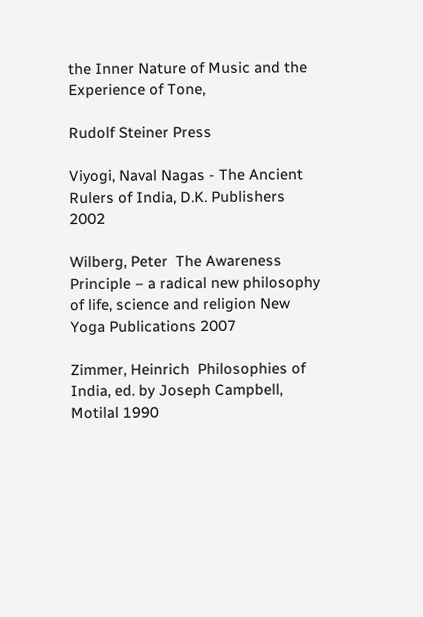the Inner Nature of Music and the Experience of Tone,

Rudolf Steiner Press

Viyogi, Naval Nagas - The Ancient Rulers of India, D.K. Publishers 2002

Wilberg, Peter  The Awareness Principle – a radical new philosophy of life, science and religion New Yoga Publications 2007

Zimmer, Heinrich  Philosophies of India, ed. by Joseph Campbell, Motilal 1990